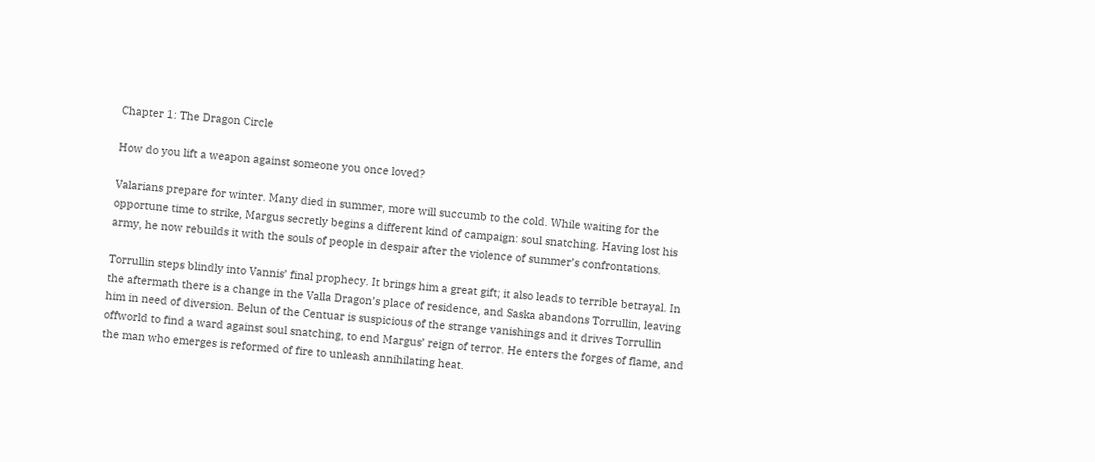Chapter 1: The Dragon Circle

How do you lift a weapon against someone you once loved?

Valarians prepare for winter. Many died in summer, more will succumb to the cold. While waiting for the opportune time to strike, Margus secretly begins a different kind of campaign: soul snatching. Having lost his army, he now rebuilds it with the souls of people in despair after the violence of summer’s confrontations.

Torrullin steps blindly into Vannis’ final prophecy. It brings him a great gift; it also leads to terrible betrayal. In the aftermath there is a change in the Valla Dragon’s place of residence, and Saska abandons Torrullin, leaving him in need of diversion. Belun of the Centuar is suspicious of the strange vanishings and it drives Torrullin offworld to find a ward against soul snatching, to end Margus’ reign of terror. He enters the forges of flame, and the man who emerges is reformed of fire to unleash annihilating heat.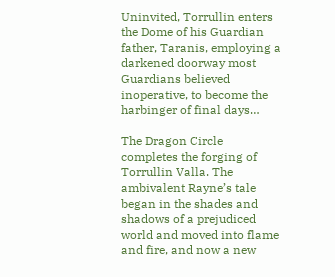Uninvited, Torrullin enters the Dome of his Guardian father, Taranis, employing a darkened doorway most Guardians believed inoperative, to become the harbinger of final days…

The Dragon Circle completes the forging of Torrullin Valla. The ambivalent Rayne’s tale began in the shades and shadows of a prejudiced world and moved into flame and fire, and now a new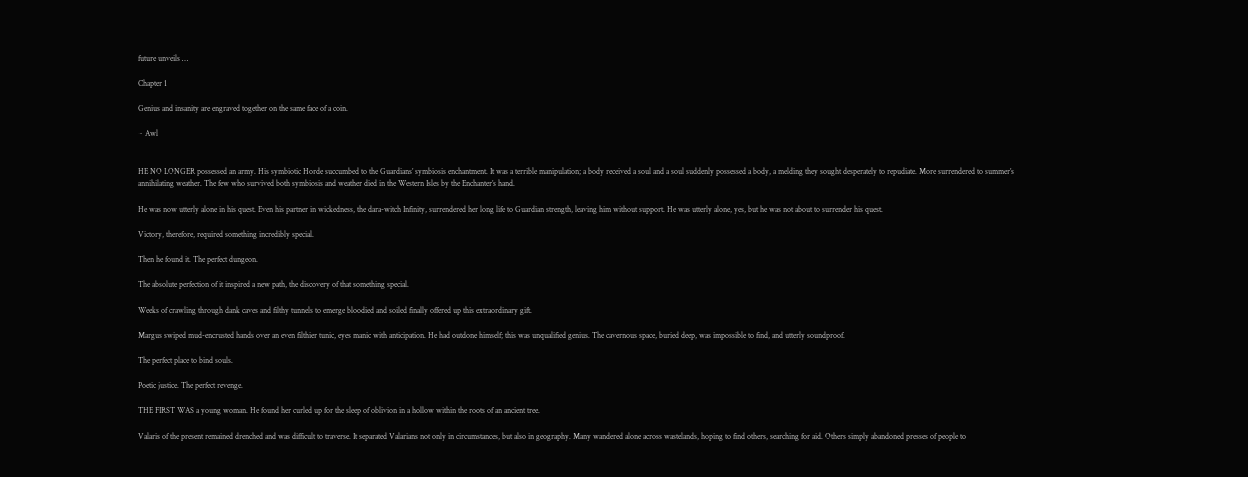future unveils …

Chapter 1

Genius and insanity are engraved together on the same face of a coin.

~ Awl


HE NO LONGER possessed an army. His symbiotic Horde succumbed to the Guardians’ symbiosis enchantment. It was a terrible manipulation; a body received a soul and a soul suddenly possessed a body, a melding they sought desperately to repudiate. More surrendered to summer’s annihilating weather. The few who survived both symbiosis and weather died in the Western Isles by the Enchanter’s hand.

He was now utterly alone in his quest. Even his partner in wickedness, the dara-witch Infinity, surrendered her long life to Guardian strength, leaving him without support. He was utterly alone, yes, but he was not about to surrender his quest.

Victory, therefore, required something incredibly special.

Then he found it. The perfect dungeon.

The absolute perfection of it inspired a new path, the discovery of that something special.

Weeks of crawling through dank caves and filthy tunnels to emerge bloodied and soiled finally offered up this extraordinary gift.

Margus swiped mud-encrusted hands over an even filthier tunic, eyes manic with anticipation. He had outdone himself; this was unqualified genius. The cavernous space, buried deep, was impossible to find, and utterly soundproof.

The perfect place to bind souls.

Poetic justice. The perfect revenge.

THE FIRST WAS a young woman. He found her curled up for the sleep of oblivion in a hollow within the roots of an ancient tree.

Valaris of the present remained drenched and was difficult to traverse. It separated Valarians not only in circumstances, but also in geography. Many wandered alone across wastelands, hoping to find others, searching for aid. Others simply abandoned presses of people to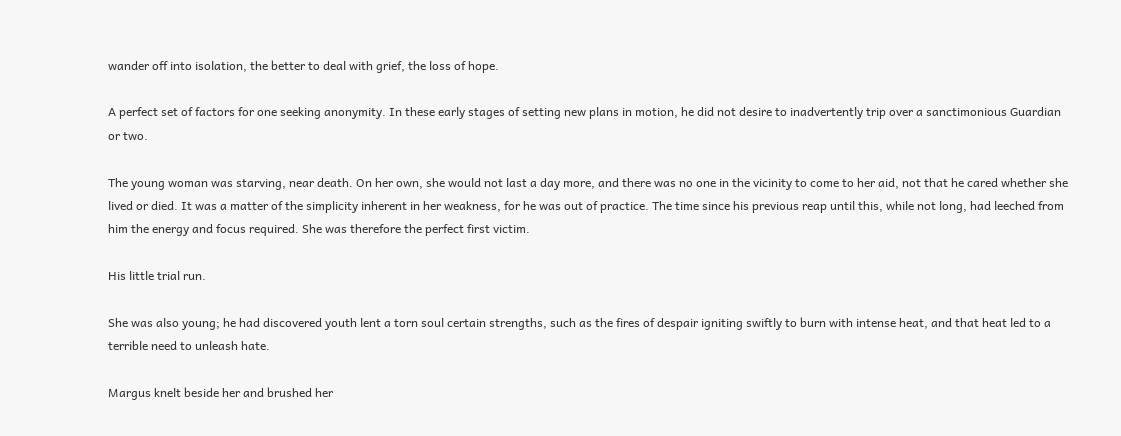wander off into isolation, the better to deal with grief, the loss of hope.

A perfect set of factors for one seeking anonymity. In these early stages of setting new plans in motion, he did not desire to inadvertently trip over a sanctimonious Guardian or two.

The young woman was starving, near death. On her own, she would not last a day more, and there was no one in the vicinity to come to her aid, not that he cared whether she lived or died. It was a matter of the simplicity inherent in her weakness, for he was out of practice. The time since his previous reap until this, while not long, had leeched from him the energy and focus required. She was therefore the perfect first victim.

His little trial run.

She was also young; he had discovered youth lent a torn soul certain strengths, such as the fires of despair igniting swiftly to burn with intense heat, and that heat led to a terrible need to unleash hate.

Margus knelt beside her and brushed her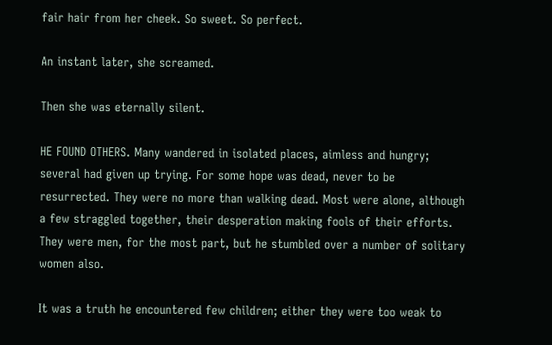fair hair from her cheek. So sweet. So perfect.

An instant later, she screamed.

Then she was eternally silent.

HE FOUND OTHERS. Many wandered in isolated places, aimless and hungry; several had given up trying. For some hope was dead, never to be resurrected. They were no more than walking dead. Most were alone, although a few straggled together, their desperation making fools of their efforts. They were men, for the most part, but he stumbled over a number of solitary women also.

It was a truth he encountered few children; either they were too weak to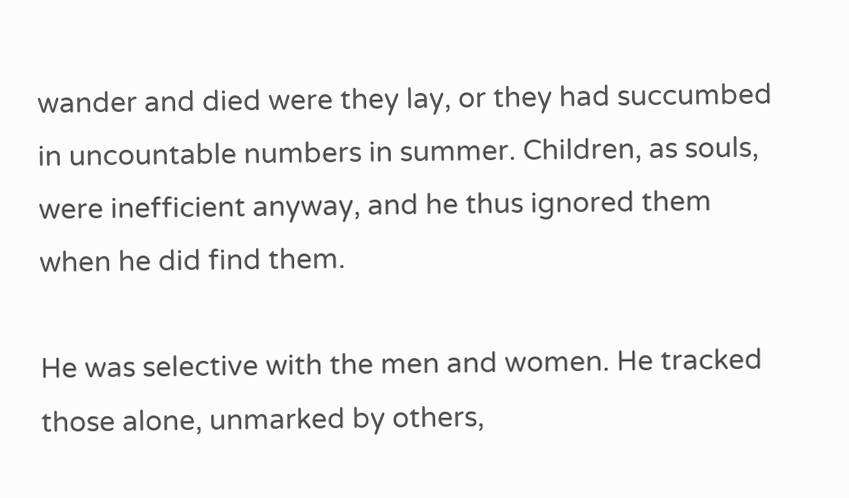wander and died were they lay, or they had succumbed in uncountable numbers in summer. Children, as souls, were inefficient anyway, and he thus ignored them when he did find them.

He was selective with the men and women. He tracked those alone, unmarked by others,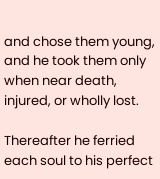and chose them young, and he took them only when near death, injured, or wholly lost.

Thereafter he ferried each soul to his perfect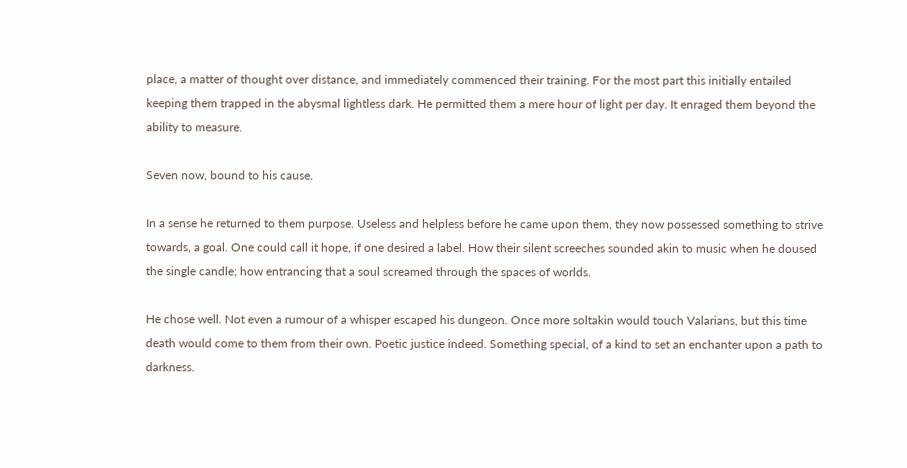place, a matter of thought over distance, and immediately commenced their training. For the most part this initially entailed keeping them trapped in the abysmal lightless dark. He permitted them a mere hour of light per day. It enraged them beyond the ability to measure.

Seven now, bound to his cause.

In a sense he returned to them purpose. Useless and helpless before he came upon them, they now possessed something to strive towards, a goal. One could call it hope, if one desired a label. How their silent screeches sounded akin to music when he doused the single candle; how entrancing that a soul screamed through the spaces of worlds.

He chose well. Not even a rumour of a whisper escaped his dungeon. Once more soltakin would touch Valarians, but this time death would come to them from their own. Poetic justice indeed. Something special, of a kind to set an enchanter upon a path to darkness.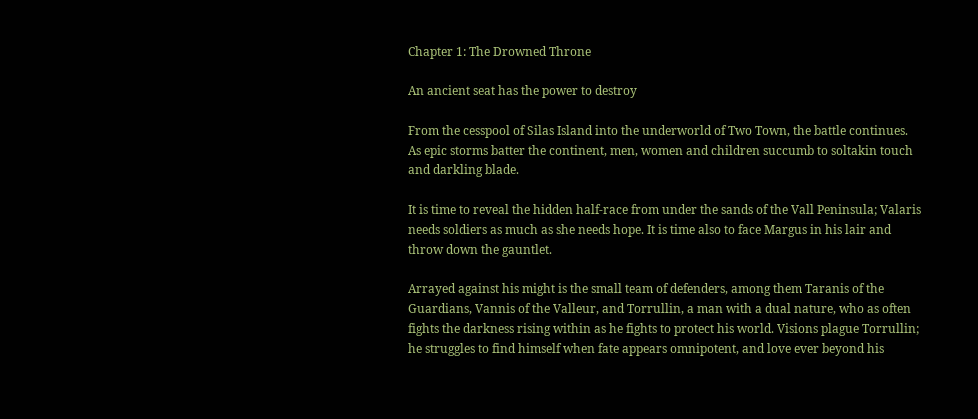Chapter 1: The Drowned Throne

An ancient seat has the power to destroy

From the cesspool of Silas Island into the underworld of Two Town, the battle continues. As epic storms batter the continent, men, women and children succumb to soltakin touch and darkling blade.

It is time to reveal the hidden half-race from under the sands of the Vall Peninsula; Valaris needs soldiers as much as she needs hope. It is time also to face Margus in his lair and throw down the gauntlet.

Arrayed against his might is the small team of defenders, among them Taranis of the Guardians, Vannis of the Valleur, and Torrullin, a man with a dual nature, who as often fights the darkness rising within as he fights to protect his world. Visions plague Torrullin; he struggles to find himself when fate appears omnipotent, and love ever beyond his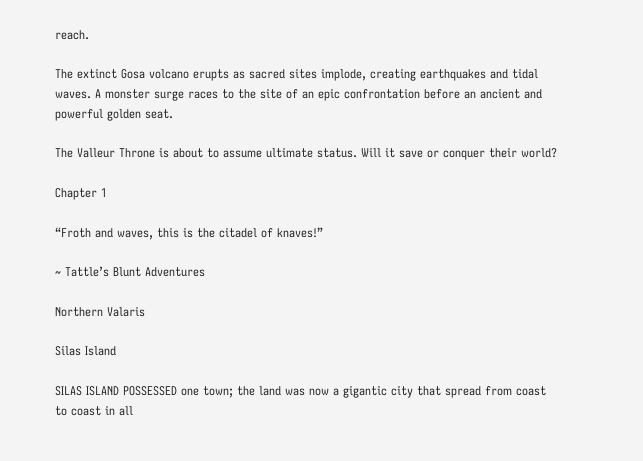reach.

The extinct Gosa volcano erupts as sacred sites implode, creating earthquakes and tidal waves. A monster surge races to the site of an epic confrontation before an ancient and powerful golden seat.

The Valleur Throne is about to assume ultimate status. Will it save or conquer their world?

Chapter 1

“Froth and waves, this is the citadel of knaves!”

~ Tattle’s Blunt Adventures

Northern Valaris

Silas Island

SILAS ISLAND POSSESSED one town; the land was now a gigantic city that spread from coast to coast in all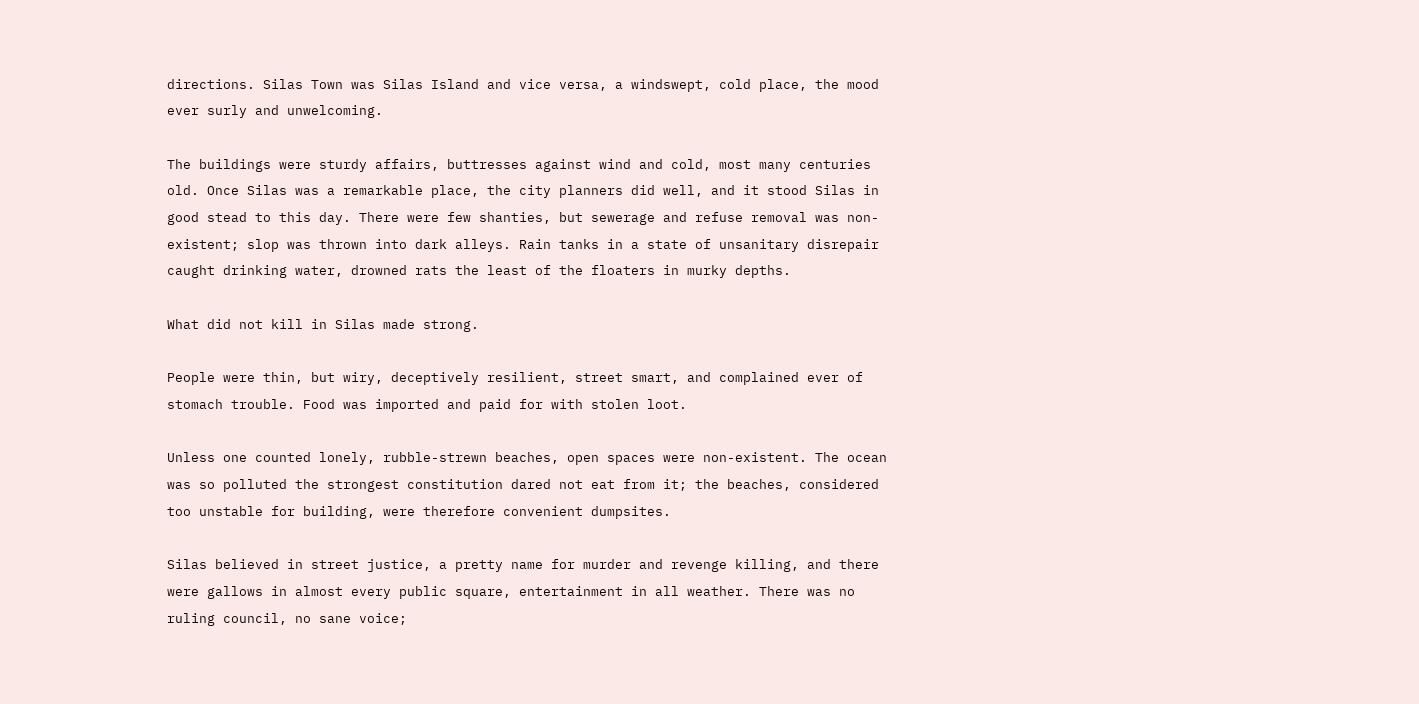directions. Silas Town was Silas Island and vice versa, a windswept, cold place, the mood ever surly and unwelcoming.

The buildings were sturdy affairs, buttresses against wind and cold, most many centuries old. Once Silas was a remarkable place, the city planners did well, and it stood Silas in good stead to this day. There were few shanties, but sewerage and refuse removal was non-existent; slop was thrown into dark alleys. Rain tanks in a state of unsanitary disrepair caught drinking water, drowned rats the least of the floaters in murky depths.

What did not kill in Silas made strong.

People were thin, but wiry, deceptively resilient, street smart, and complained ever of stomach trouble. Food was imported and paid for with stolen loot.

Unless one counted lonely, rubble-strewn beaches, open spaces were non-existent. The ocean was so polluted the strongest constitution dared not eat from it; the beaches, considered too unstable for building, were therefore convenient dumpsites.

Silas believed in street justice, a pretty name for murder and revenge killing, and there were gallows in almost every public square, entertainment in all weather. There was no ruling council, no sane voice;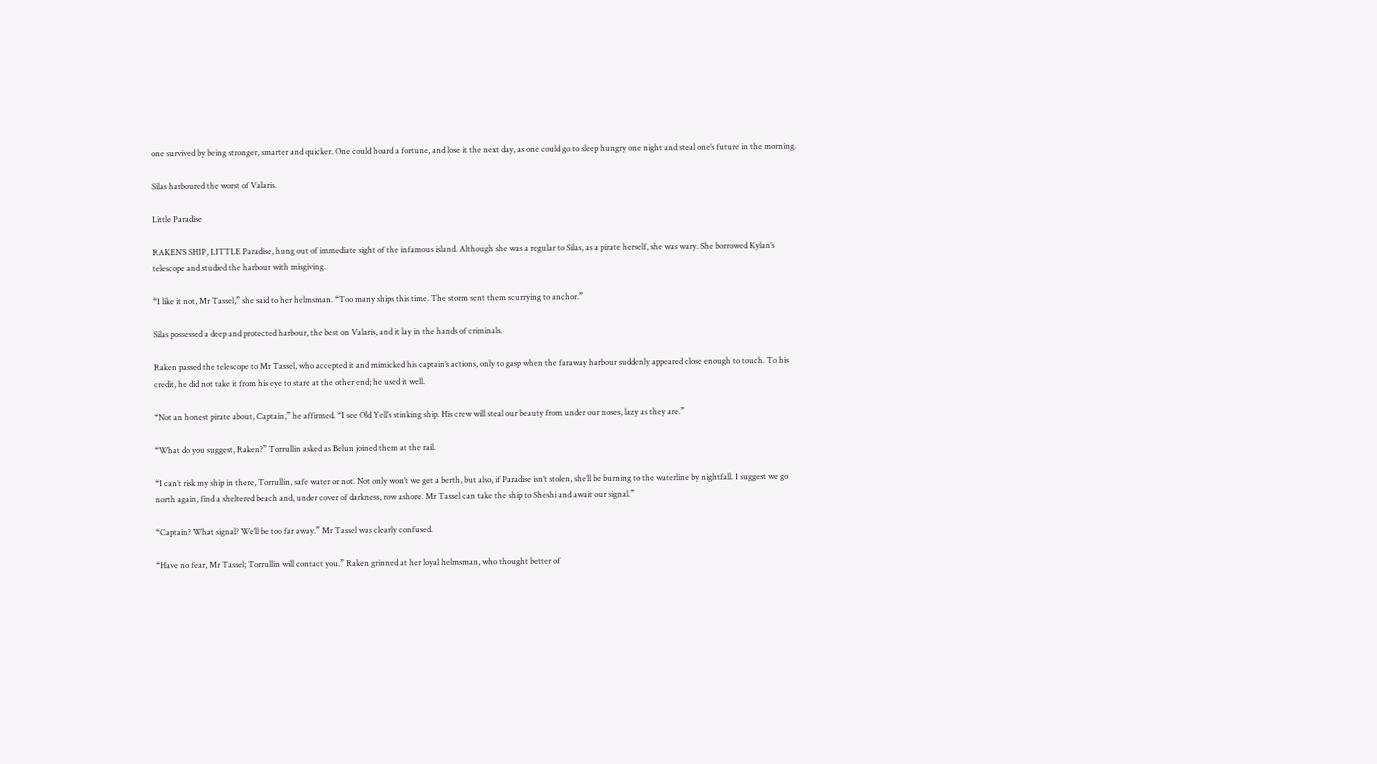one survived by being stronger, smarter and quicker. One could hoard a fortune, and lose it the next day, as one could go to sleep hungry one night and steal one’s future in the morning.

Silas harboured the worst of Valaris.

Little Paradise

RAKEN’S SHIP, LITTLE Paradise, hung out of immediate sight of the infamous island. Although she was a regular to Silas, as a pirate herself, she was wary. She borrowed Kylan’s telescope and studied the harbour with misgiving.

“I like it not, Mr Tassel,” she said to her helmsman. “Too many ships this time. The storm sent them scurrying to anchor.”

Silas possessed a deep and protected harbour, the best on Valaris, and it lay in the hands of criminals.

Raken passed the telescope to Mr Tassel, who accepted it and mimicked his captain’s actions, only to gasp when the faraway harbour suddenly appeared close enough to touch. To his credit, he did not take it from his eye to stare at the other end; he used it well.

“Not an honest pirate about, Captain,” he affirmed. “I see Old Yell’s stinking ship. His crew will steal our beauty from under our noses, lazy as they are.”

“What do you suggest, Raken?” Torrullin asked as Belun joined them at the rail.

“I can’t risk my ship in there, Torrullin, safe water or not. Not only won’t we get a berth, but also, if Paradise isn’t stolen, she’ll be burning to the waterline by nightfall. I suggest we go north again, find a sheltered beach and, under cover of darkness, row ashore. Mr Tassel can take the ship to Sheshi and await our signal.”

“Captain? What signal? We’ll be too far away.” Mr Tassel was clearly confused.

“Have no fear, Mr Tassel; Torrullin will contact you.” Raken grinned at her loyal helmsman, who thought better of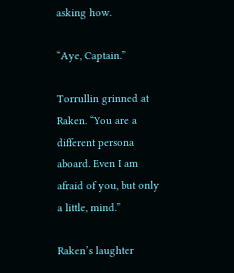asking how.

“Aye, Captain.”

Torrullin grinned at Raken. “You are a different persona aboard. Even I am afraid of you, but only a little, mind.”

Raken’s laughter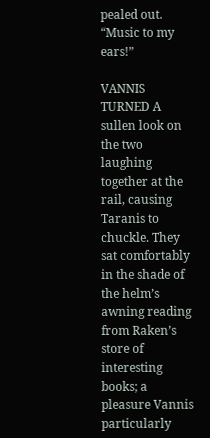pealed out. “Music to my ears!”

VANNIS TURNED A sullen look on the two laughing together at the rail, causing Taranis to chuckle. They sat comfortably in the shade of the helm’s awning reading from Raken’s store of interesting books; a pleasure Vannis particularly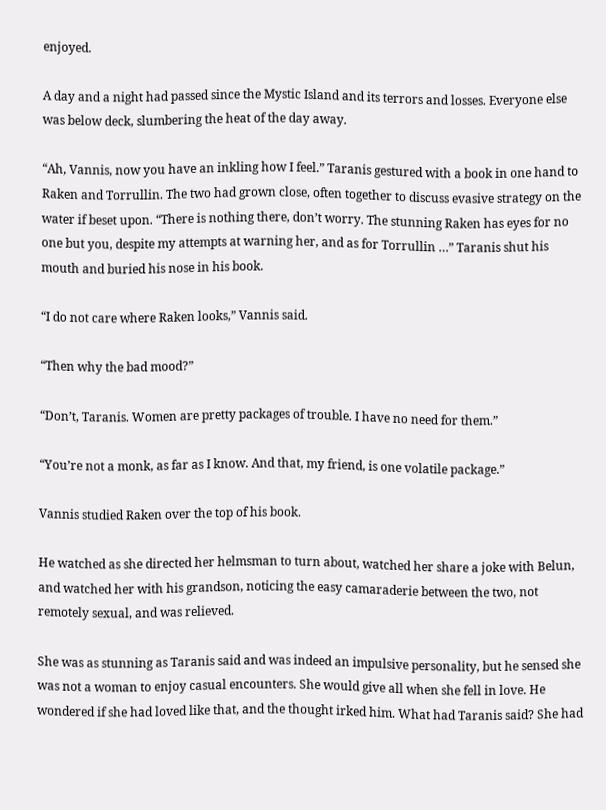enjoyed.

A day and a night had passed since the Mystic Island and its terrors and losses. Everyone else was below deck, slumbering the heat of the day away.

“Ah, Vannis, now you have an inkling how I feel.” Taranis gestured with a book in one hand to Raken and Torrullin. The two had grown close, often together to discuss evasive strategy on the water if beset upon. “There is nothing there, don’t worry. The stunning Raken has eyes for no one but you, despite my attempts at warning her, and as for Torrullin …” Taranis shut his mouth and buried his nose in his book.

“I do not care where Raken looks,” Vannis said.

“Then why the bad mood?”

“Don’t, Taranis. Women are pretty packages of trouble. I have no need for them.”

“You’re not a monk, as far as I know. And that, my friend, is one volatile package.”

Vannis studied Raken over the top of his book.

He watched as she directed her helmsman to turn about, watched her share a joke with Belun, and watched her with his grandson, noticing the easy camaraderie between the two, not remotely sexual, and was relieved.

She was as stunning as Taranis said and was indeed an impulsive personality, but he sensed she was not a woman to enjoy casual encounters. She would give all when she fell in love. He wondered if she had loved like that, and the thought irked him. What had Taranis said? She had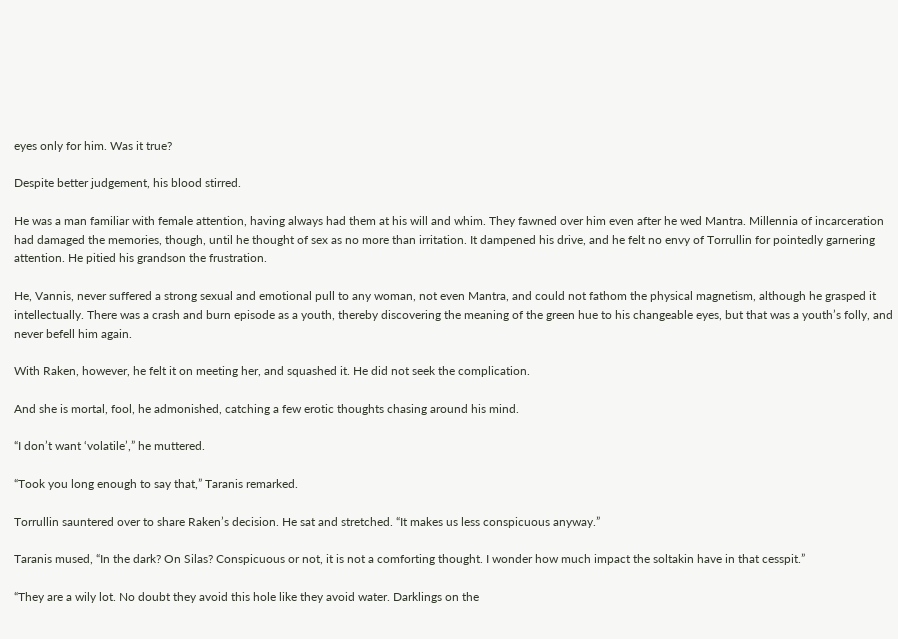eyes only for him. Was it true?

Despite better judgement, his blood stirred.

He was a man familiar with female attention, having always had them at his will and whim. They fawned over him even after he wed Mantra. Millennia of incarceration had damaged the memories, though, until he thought of sex as no more than irritation. It dampened his drive, and he felt no envy of Torrullin for pointedly garnering attention. He pitied his grandson the frustration.

He, Vannis, never suffered a strong sexual and emotional pull to any woman, not even Mantra, and could not fathom the physical magnetism, although he grasped it intellectually. There was a crash and burn episode as a youth, thereby discovering the meaning of the green hue to his changeable eyes, but that was a youth’s folly, and never befell him again.

With Raken, however, he felt it on meeting her, and squashed it. He did not seek the complication.

And she is mortal, fool, he admonished, catching a few erotic thoughts chasing around his mind.

“I don’t want ‘volatile’,” he muttered.

“Took you long enough to say that,” Taranis remarked.

Torrullin sauntered over to share Raken’s decision. He sat and stretched. “It makes us less conspicuous anyway.”

Taranis mused, “In the dark? On Silas? Conspicuous or not, it is not a comforting thought. I wonder how much impact the soltakin have in that cesspit.”

“They are a wily lot. No doubt they avoid this hole like they avoid water. Darklings on the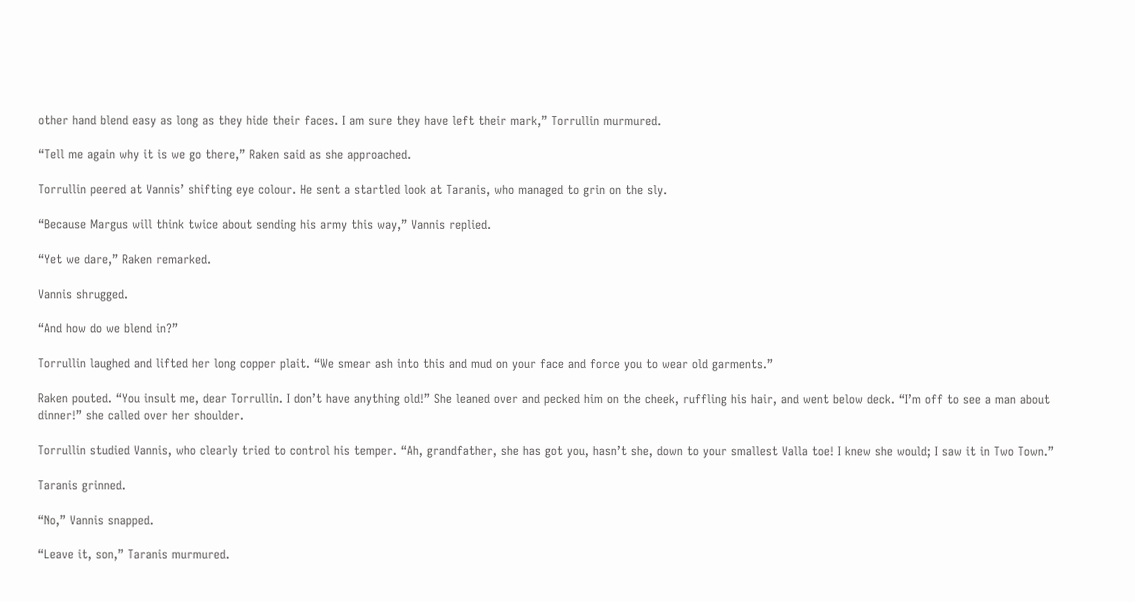other hand blend easy as long as they hide their faces. I am sure they have left their mark,” Torrullin murmured.

“Tell me again why it is we go there,” Raken said as she approached.

Torrullin peered at Vannis’ shifting eye colour. He sent a startled look at Taranis, who managed to grin on the sly.

“Because Margus will think twice about sending his army this way,” Vannis replied.

“Yet we dare,” Raken remarked.

Vannis shrugged.

“And how do we blend in?”

Torrullin laughed and lifted her long copper plait. “We smear ash into this and mud on your face and force you to wear old garments.”

Raken pouted. “You insult me, dear Torrullin. I don’t have anything old!” She leaned over and pecked him on the cheek, ruffling his hair, and went below deck. “I’m off to see a man about dinner!” she called over her shoulder.

Torrullin studied Vannis, who clearly tried to control his temper. “Ah, grandfather, she has got you, hasn’t she, down to your smallest Valla toe! I knew she would; I saw it in Two Town.”

Taranis grinned.

“No,” Vannis snapped.

“Leave it, son,” Taranis murmured.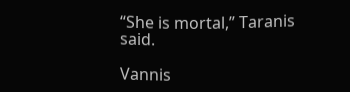“She is mortal,” Taranis said.

Vannis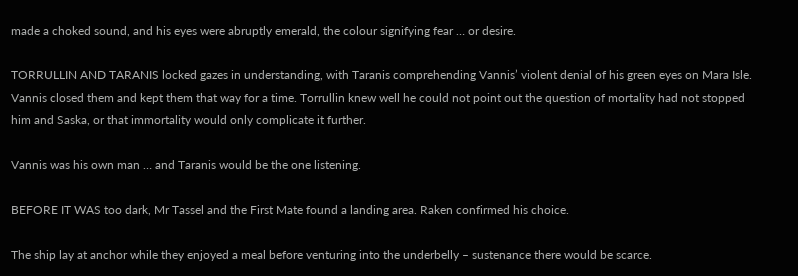made a choked sound, and his eyes were abruptly emerald, the colour signifying fear … or desire.

TORRULLIN AND TARANIS locked gazes in understanding, with Taranis comprehending Vannis’ violent denial of his green eyes on Mara Isle. Vannis closed them and kept them that way for a time. Torrullin knew well he could not point out the question of mortality had not stopped him and Saska, or that immortality would only complicate it further.

Vannis was his own man … and Taranis would be the one listening.

BEFORE IT WAS too dark, Mr Tassel and the First Mate found a landing area. Raken confirmed his choice.

The ship lay at anchor while they enjoyed a meal before venturing into the underbelly – sustenance there would be scarce.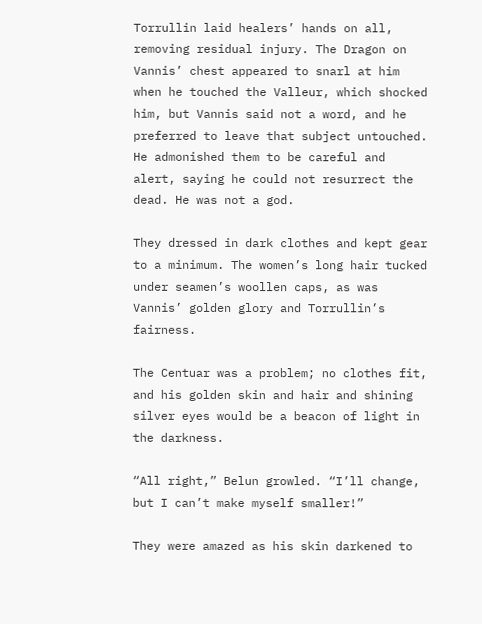Torrullin laid healers’ hands on all, removing residual injury. The Dragon on Vannis’ chest appeared to snarl at him when he touched the Valleur, which shocked him, but Vannis said not a word, and he preferred to leave that subject untouched. He admonished them to be careful and alert, saying he could not resurrect the dead. He was not a god.

They dressed in dark clothes and kept gear to a minimum. The women’s long hair tucked under seamen’s woollen caps, as was Vannis’ golden glory and Torrullin’s fairness.

The Centuar was a problem; no clothes fit, and his golden skin and hair and shining silver eyes would be a beacon of light in the darkness.

“All right,” Belun growled. “I’ll change, but I can’t make myself smaller!”

They were amazed as his skin darkened to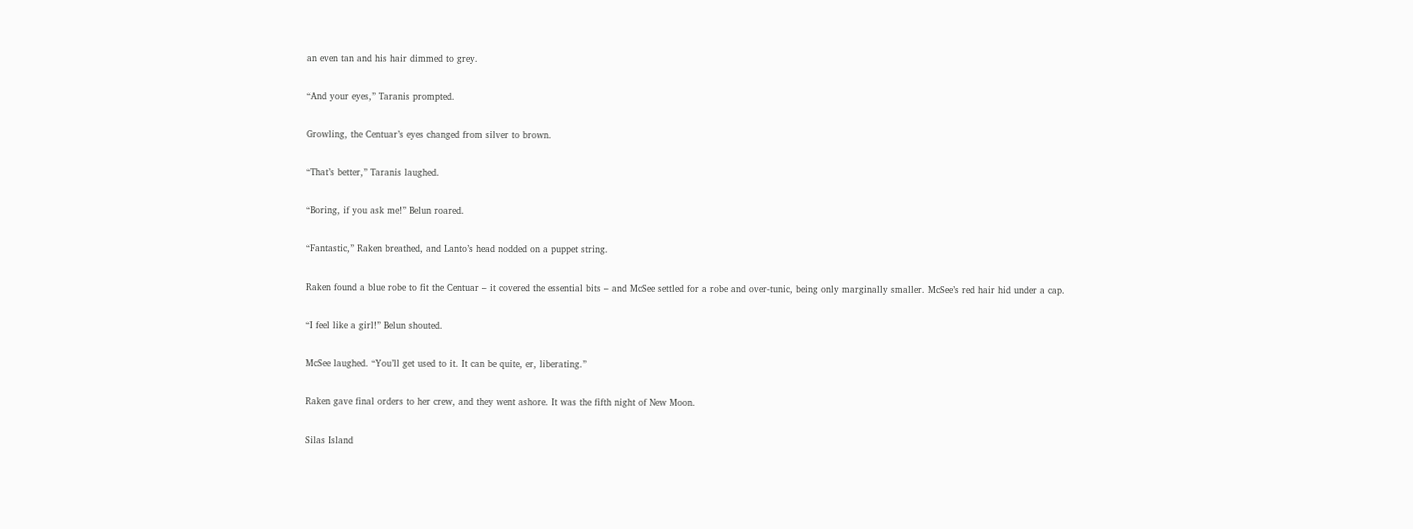an even tan and his hair dimmed to grey.

“And your eyes,” Taranis prompted.

Growling, the Centuar’s eyes changed from silver to brown.

“That’s better,” Taranis laughed.

“Boring, if you ask me!” Belun roared.

“Fantastic,” Raken breathed, and Lanto’s head nodded on a puppet string.

Raken found a blue robe to fit the Centuar – it covered the essential bits – and McSee settled for a robe and over-tunic, being only marginally smaller. McSee’s red hair hid under a cap.

“I feel like a girl!” Belun shouted.

McSee laughed. “You’ll get used to it. It can be quite, er, liberating.”

Raken gave final orders to her crew, and they went ashore. It was the fifth night of New Moon.

Silas Island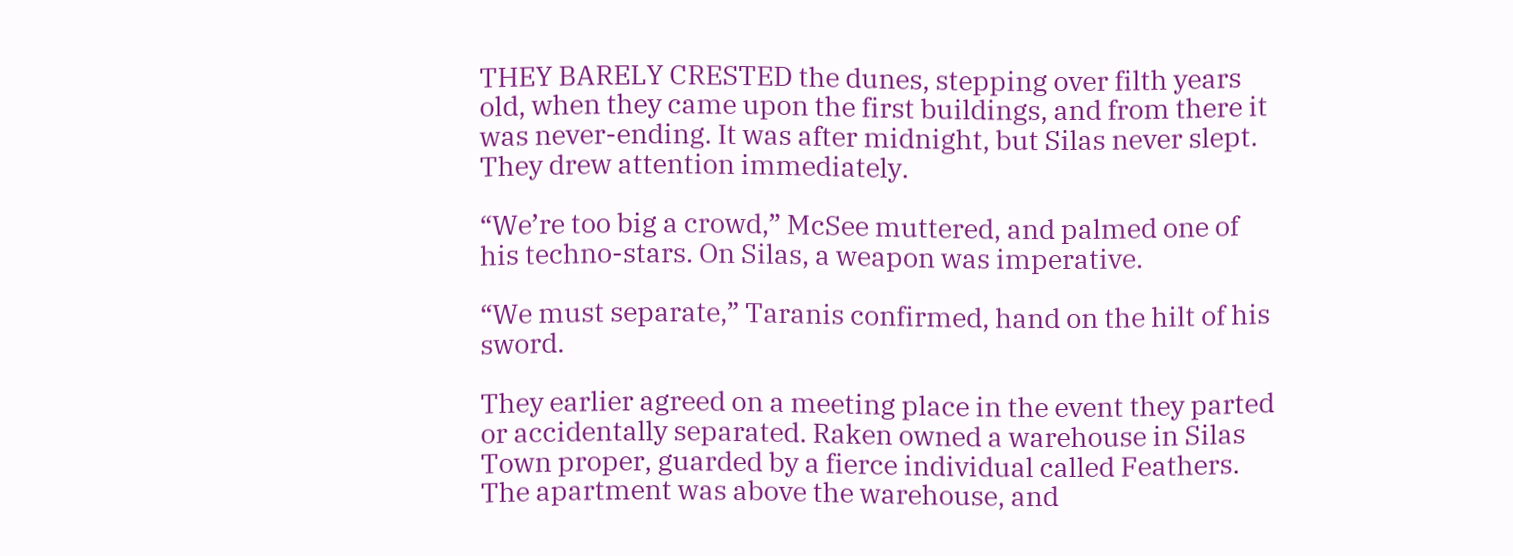THEY BARELY CRESTED the dunes, stepping over filth years old, when they came upon the first buildings, and from there it was never-ending. It was after midnight, but Silas never slept. They drew attention immediately.

“We’re too big a crowd,” McSee muttered, and palmed one of his techno-stars. On Silas, a weapon was imperative.

“We must separate,” Taranis confirmed, hand on the hilt of his sword.

They earlier agreed on a meeting place in the event they parted or accidentally separated. Raken owned a warehouse in Silas Town proper, guarded by a fierce individual called Feathers. The apartment was above the warehouse, and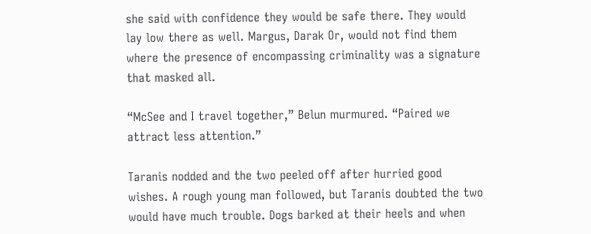she said with confidence they would be safe there. They would lay low there as well. Margus, Darak Or, would not find them where the presence of encompassing criminality was a signature that masked all.

“McSee and I travel together,” Belun murmured. “Paired we attract less attention.”

Taranis nodded and the two peeled off after hurried good wishes. A rough young man followed, but Taranis doubted the two would have much trouble. Dogs barked at their heels and when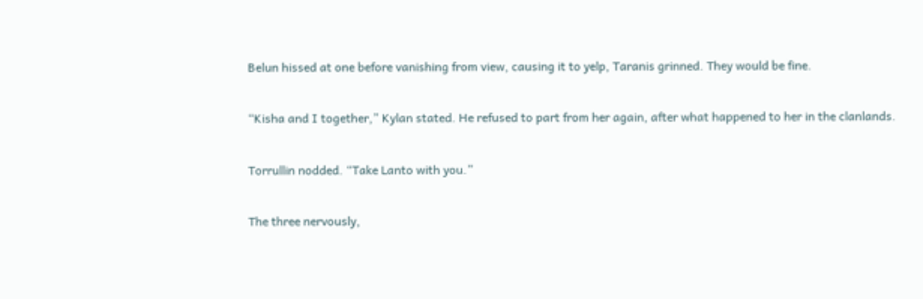Belun hissed at one before vanishing from view, causing it to yelp, Taranis grinned. They would be fine.

“Kisha and I together,” Kylan stated. He refused to part from her again, after what happened to her in the clanlands.

Torrullin nodded. “Take Lanto with you.”

The three nervously,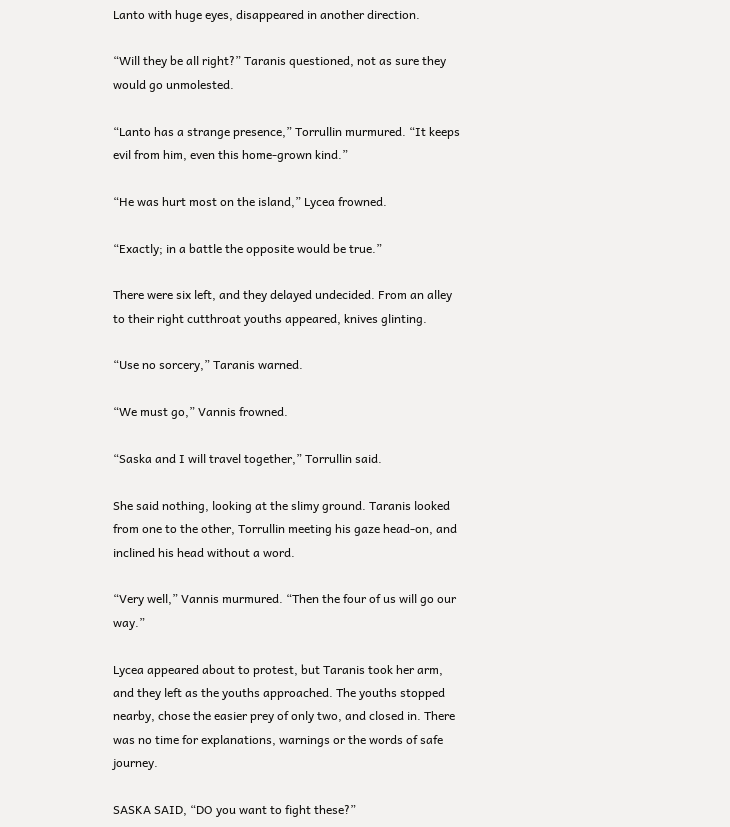Lanto with huge eyes, disappeared in another direction.

“Will they be all right?” Taranis questioned, not as sure they would go unmolested.

“Lanto has a strange presence,” Torrullin murmured. “It keeps evil from him, even this home-grown kind.”

“He was hurt most on the island,” Lycea frowned.

“Exactly; in a battle the opposite would be true.”

There were six left, and they delayed undecided. From an alley to their right cutthroat youths appeared, knives glinting.

“Use no sorcery,” Taranis warned.

“We must go,” Vannis frowned.

“Saska and I will travel together,” Torrullin said.

She said nothing, looking at the slimy ground. Taranis looked from one to the other, Torrullin meeting his gaze head-on, and inclined his head without a word.

“Very well,” Vannis murmured. “Then the four of us will go our way.”

Lycea appeared about to protest, but Taranis took her arm, and they left as the youths approached. The youths stopped nearby, chose the easier prey of only two, and closed in. There was no time for explanations, warnings or the words of safe journey.

SASKA SAID, “DO you want to fight these?”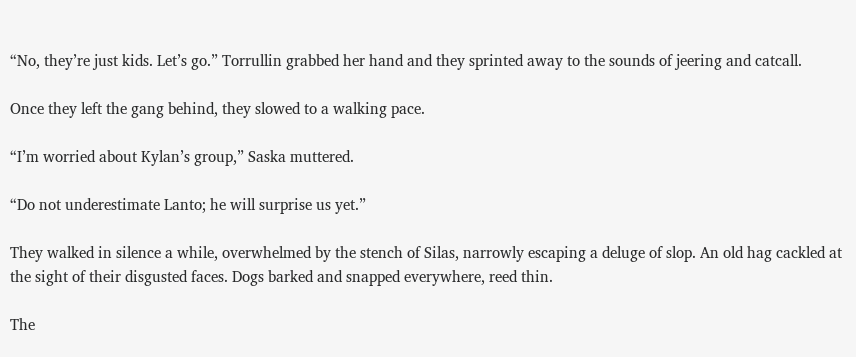“No, they’re just kids. Let’s go.” Torrullin grabbed her hand and they sprinted away to the sounds of jeering and catcall.

Once they left the gang behind, they slowed to a walking pace.

“I’m worried about Kylan’s group,” Saska muttered.

“Do not underestimate Lanto; he will surprise us yet.”

They walked in silence a while, overwhelmed by the stench of Silas, narrowly escaping a deluge of slop. An old hag cackled at the sight of their disgusted faces. Dogs barked and snapped everywhere, reed thin.

The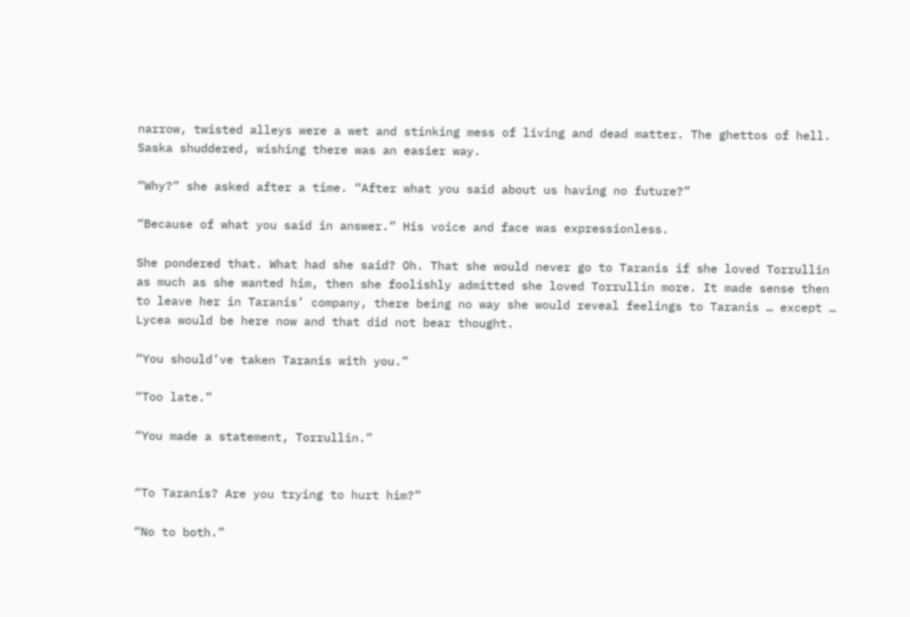narrow, twisted alleys were a wet and stinking mess of living and dead matter. The ghettos of hell. Saska shuddered, wishing there was an easier way.

“Why?” she asked after a time. “After what you said about us having no future?”

“Because of what you said in answer.” His voice and face was expressionless.

She pondered that. What had she said? Oh. That she would never go to Taranis if she loved Torrullin as much as she wanted him, then she foolishly admitted she loved Torrullin more. It made sense then to leave her in Taranis’ company, there being no way she would reveal feelings to Taranis … except … Lycea would be here now and that did not bear thought.

“You should’ve taken Taranis with you.”

“Too late.”

“You made a statement, Torrullin.”


“To Taranis? Are you trying to hurt him?”

“No to both.”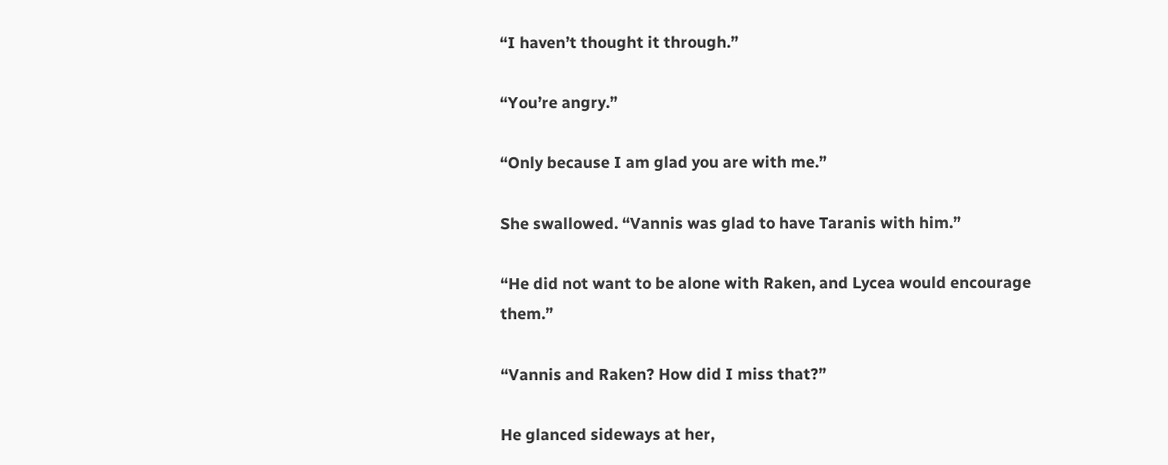“I haven’t thought it through.”

“You’re angry.”

“Only because I am glad you are with me.”

She swallowed. “Vannis was glad to have Taranis with him.”

“He did not want to be alone with Raken, and Lycea would encourage them.”

“Vannis and Raken? How did I miss that?”

He glanced sideways at her,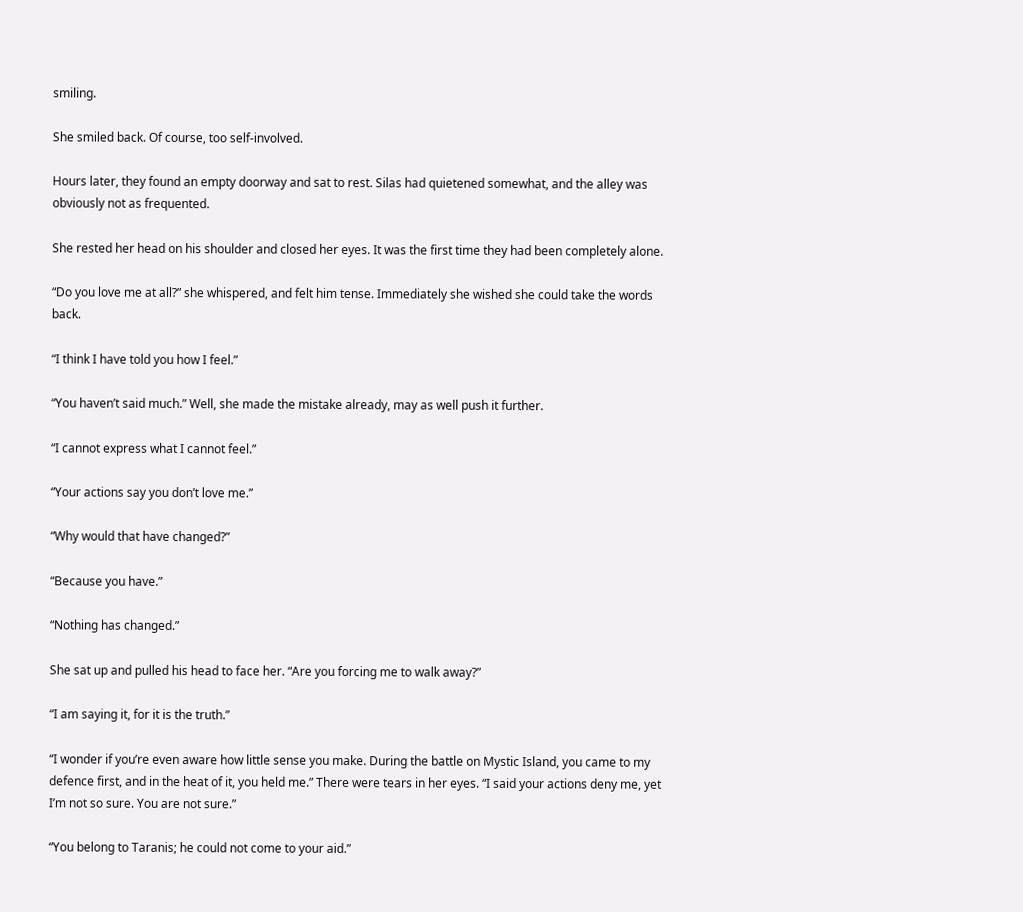smiling.

She smiled back. Of course, too self-involved.

Hours later, they found an empty doorway and sat to rest. Silas had quietened somewhat, and the alley was obviously not as frequented.

She rested her head on his shoulder and closed her eyes. It was the first time they had been completely alone.

“Do you love me at all?” she whispered, and felt him tense. Immediately she wished she could take the words back.

“I think I have told you how I feel.”

“You haven’t said much.” Well, she made the mistake already, may as well push it further.

“I cannot express what I cannot feel.”

“Your actions say you don’t love me.”

“Why would that have changed?”

“Because you have.”

“Nothing has changed.”

She sat up and pulled his head to face her. “Are you forcing me to walk away?”

“I am saying it, for it is the truth.”

“I wonder if you’re even aware how little sense you make. During the battle on Mystic Island, you came to my defence first, and in the heat of it, you held me.” There were tears in her eyes. “I said your actions deny me, yet I’m not so sure. You are not sure.”

“You belong to Taranis; he could not come to your aid.”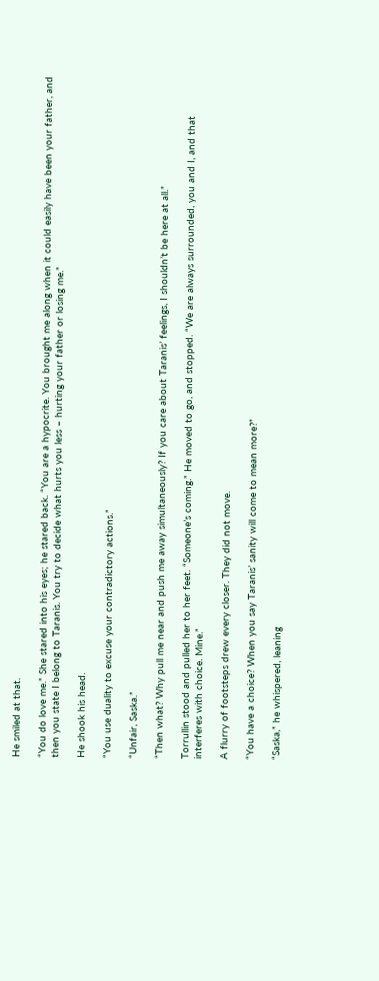He smiled at that.

“You do love me.” She stared into his eyes; he stared back. “You are a hypocrite. You brought me along when it could easily have been your father, and then you state I belong to Taranis. You try to decide what hurts you less – hurting your father or losing me.”

He shook his head.

“You use duality to excuse your contradictory actions.”

“Unfair, Saska.”

“Then what? Why pull me near and push me away simultaneously? If you care about Taranis’ feelings, I shouldn’t be here at all.”

Torrullin stood and pulled her to her feet. “Someone’s coming.” He moved to go, and stopped. “We are always surrounded, you and I, and that interferes with choice. Mine.”

A flurry of footsteps drew every closer. They did not move.

“You have a choice? When you say Taranis’ sanity will come to mean more?”

“Saska,” he whispered, leaning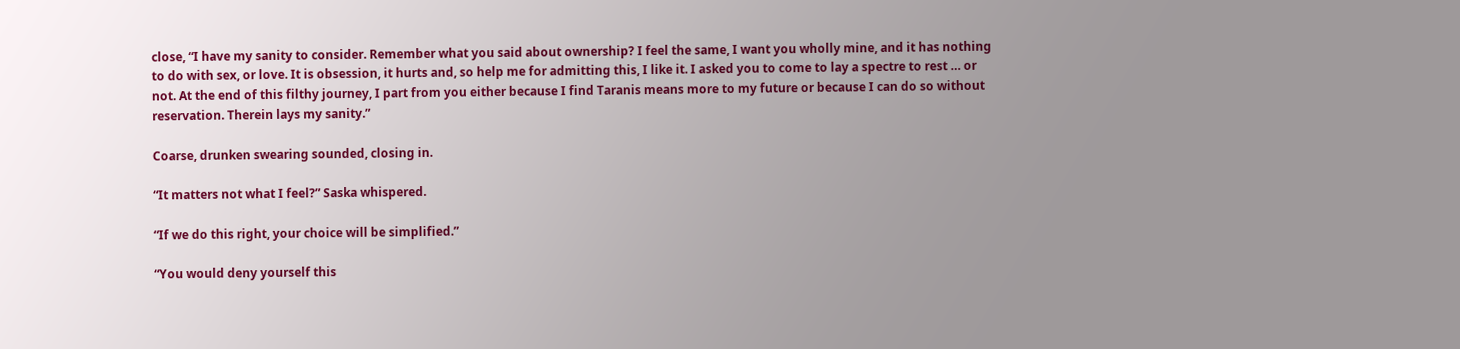close, “I have my sanity to consider. Remember what you said about ownership? I feel the same, I want you wholly mine, and it has nothing to do with sex, or love. It is obsession, it hurts and, so help me for admitting this, I like it. I asked you to come to lay a spectre to rest … or not. At the end of this filthy journey, I part from you either because I find Taranis means more to my future or because I can do so without reservation. Therein lays my sanity.”

Coarse, drunken swearing sounded, closing in.

“It matters not what I feel?” Saska whispered.

“If we do this right, your choice will be simplified.”

“You would deny yourself this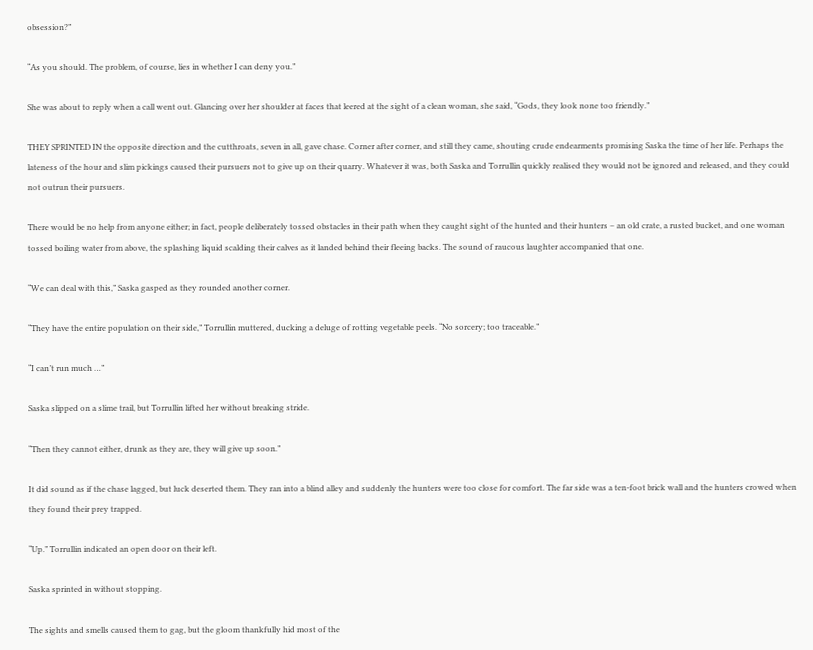obsession?”

“As you should. The problem, of course, lies in whether I can deny you.”

She was about to reply when a call went out. Glancing over her shoulder at faces that leered at the sight of a clean woman, she said, “Gods, they look none too friendly.”

THEY SPRINTED IN the opposite direction and the cutthroats, seven in all, gave chase. Corner after corner, and still they came, shouting crude endearments promising Saska the time of her life. Perhaps the lateness of the hour and slim pickings caused their pursuers not to give up on their quarry. Whatever it was, both Saska and Torrullin quickly realised they would not be ignored and released, and they could not outrun their pursuers.

There would be no help from anyone either; in fact, people deliberately tossed obstacles in their path when they caught sight of the hunted and their hunters – an old crate, a rusted bucket, and one woman tossed boiling water from above, the splashing liquid scalding their calves as it landed behind their fleeing backs. The sound of raucous laughter accompanied that one.

“We can deal with this,” Saska gasped as they rounded another corner.

“They have the entire population on their side,” Torrullin muttered, ducking a deluge of rotting vegetable peels. “No sorcery; too traceable.”

“I can’t run much …”

Saska slipped on a slime trail, but Torrullin lifted her without breaking stride.

“Then they cannot either, drunk as they are, they will give up soon.”

It did sound as if the chase lagged, but luck deserted them. They ran into a blind alley and suddenly the hunters were too close for comfort. The far side was a ten-foot brick wall and the hunters crowed when they found their prey trapped.

“Up.” Torrullin indicated an open door on their left.

Saska sprinted in without stopping.

The sights and smells caused them to gag, but the gloom thankfully hid most of the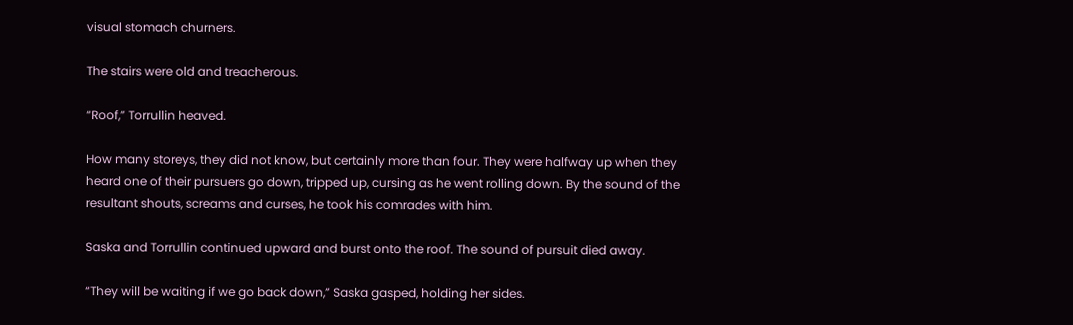visual stomach churners.

The stairs were old and treacherous.

“Roof,” Torrullin heaved.

How many storeys, they did not know, but certainly more than four. They were halfway up when they heard one of their pursuers go down, tripped up, cursing as he went rolling down. By the sound of the resultant shouts, screams and curses, he took his comrades with him.

Saska and Torrullin continued upward and burst onto the roof. The sound of pursuit died away.

“They will be waiting if we go back down,” Saska gasped, holding her sides.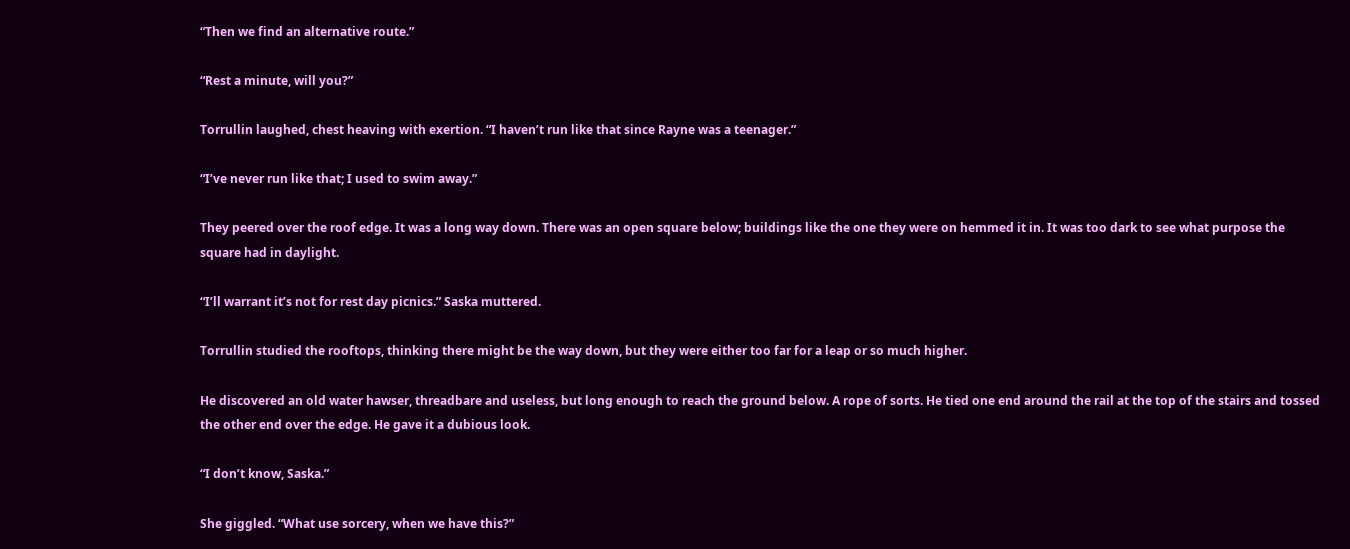“Then we find an alternative route.”

“Rest a minute, will you?”

Torrullin laughed, chest heaving with exertion. “I haven’t run like that since Rayne was a teenager.”

“I’ve never run like that; I used to swim away.”

They peered over the roof edge. It was a long way down. There was an open square below; buildings like the one they were on hemmed it in. It was too dark to see what purpose the square had in daylight.

“I’ll warrant it’s not for rest day picnics.” Saska muttered.

Torrullin studied the rooftops, thinking there might be the way down, but they were either too far for a leap or so much higher.

He discovered an old water hawser, threadbare and useless, but long enough to reach the ground below. A rope of sorts. He tied one end around the rail at the top of the stairs and tossed the other end over the edge. He gave it a dubious look.

“I don’t know, Saska.”

She giggled. “What use sorcery, when we have this?”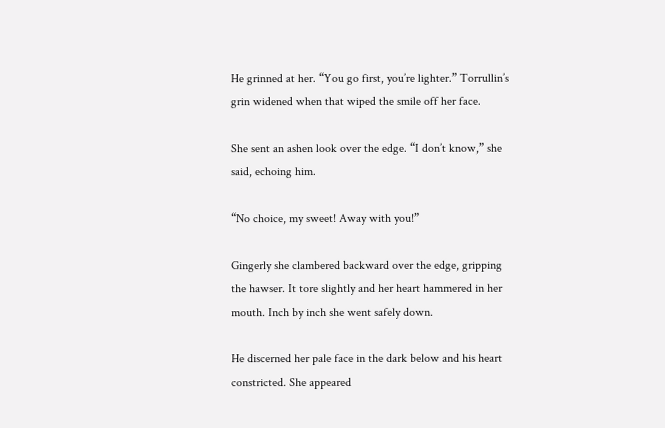He grinned at her. “You go first, you’re lighter.” Torrullin’s grin widened when that wiped the smile off her face.

She sent an ashen look over the edge. “I don’t know,” she said, echoing him.

“No choice, my sweet! Away with you!”

Gingerly she clambered backward over the edge, gripping the hawser. It tore slightly and her heart hammered in her mouth. Inch by inch she went safely down.

He discerned her pale face in the dark below and his heart constricted. She appeared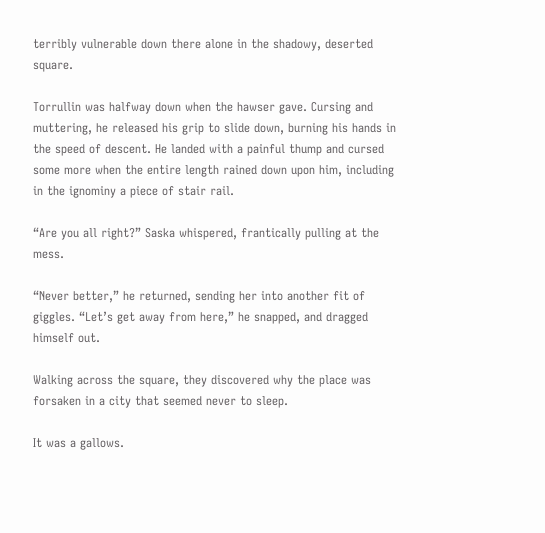terribly vulnerable down there alone in the shadowy, deserted square.

Torrullin was halfway down when the hawser gave. Cursing and muttering, he released his grip to slide down, burning his hands in the speed of descent. He landed with a painful thump and cursed some more when the entire length rained down upon him, including in the ignominy a piece of stair rail.

“Are you all right?” Saska whispered, frantically pulling at the mess.

“Never better,” he returned, sending her into another fit of giggles. “Let’s get away from here,” he snapped, and dragged himself out.

Walking across the square, they discovered why the place was forsaken in a city that seemed never to sleep.

It was a gallows.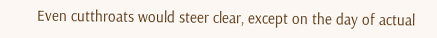Even cutthroats would steer clear, except on the day of actual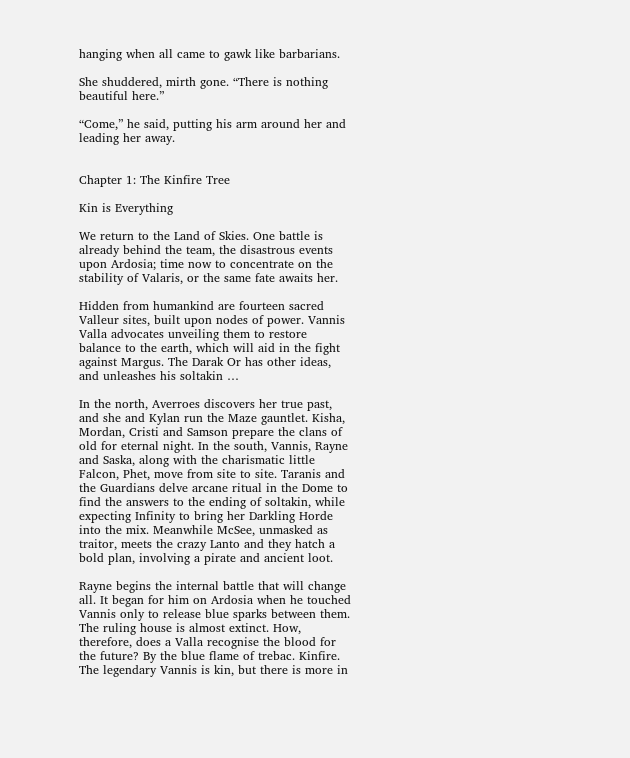hanging when all came to gawk like barbarians.

She shuddered, mirth gone. “There is nothing beautiful here.”

“Come,” he said, putting his arm around her and leading her away.


Chapter 1: The Kinfire Tree

Kin is Everything

We return to the Land of Skies. One battle is already behind the team, the disastrous events upon Ardosia; time now to concentrate on the stability of Valaris, or the same fate awaits her.

Hidden from humankind are fourteen sacred Valleur sites, built upon nodes of power. Vannis Valla advocates unveiling them to restore balance to the earth, which will aid in the fight against Margus. The Darak Or has other ideas, and unleashes his soltakin …

In the north, Averroes discovers her true past, and she and Kylan run the Maze gauntlet. Kisha, Mordan, Cristi and Samson prepare the clans of old for eternal night. In the south, Vannis, Rayne and Saska, along with the charismatic little Falcon, Phet, move from site to site. Taranis and the Guardians delve arcane ritual in the Dome to find the answers to the ending of soltakin, while expecting Infinity to bring her Darkling Horde into the mix. Meanwhile McSee, unmasked as traitor, meets the crazy Lanto and they hatch a bold plan, involving a pirate and ancient loot.

Rayne begins the internal battle that will change all. It began for him on Ardosia when he touched Vannis only to release blue sparks between them. The ruling house is almost extinct. How, therefore, does a Valla recognise the blood for the future? By the blue flame of trebac. Kinfire. The legendary Vannis is kin, but there is more in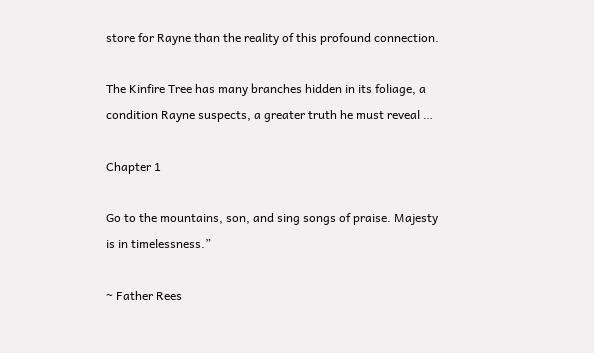store for Rayne than the reality of this profound connection.

The Kinfire Tree has many branches hidden in its foliage, a condition Rayne suspects, a greater truth he must reveal …

Chapter 1

Go to the mountains, son, and sing songs of praise. Majesty is in timelessness.”

~ Father Rees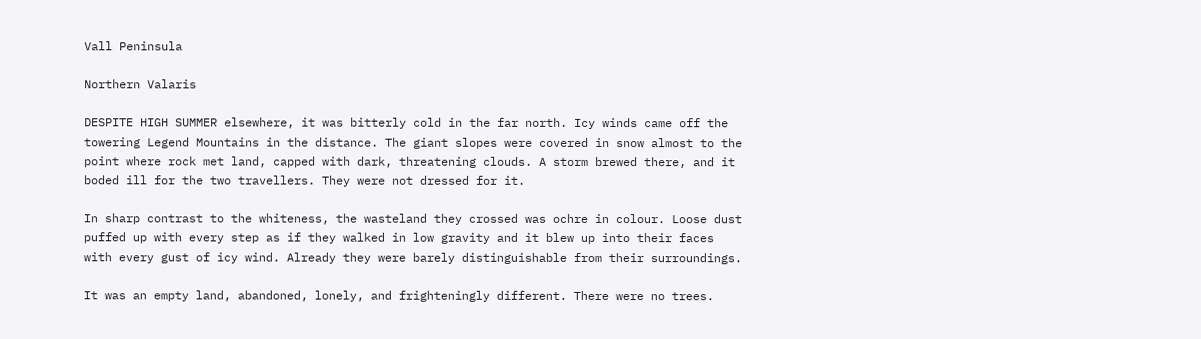Vall Peninsula

Northern Valaris

DESPITE HIGH SUMMER elsewhere, it was bitterly cold in the far north. Icy winds came off the towering Legend Mountains in the distance. The giant slopes were covered in snow almost to the point where rock met land, capped with dark, threatening clouds. A storm brewed there, and it boded ill for the two travellers. They were not dressed for it.

In sharp contrast to the whiteness, the wasteland they crossed was ochre in colour. Loose dust puffed up with every step as if they walked in low gravity and it blew up into their faces with every gust of icy wind. Already they were barely distinguishable from their surroundings.

It was an empty land, abandoned, lonely, and frighteningly different. There were no trees.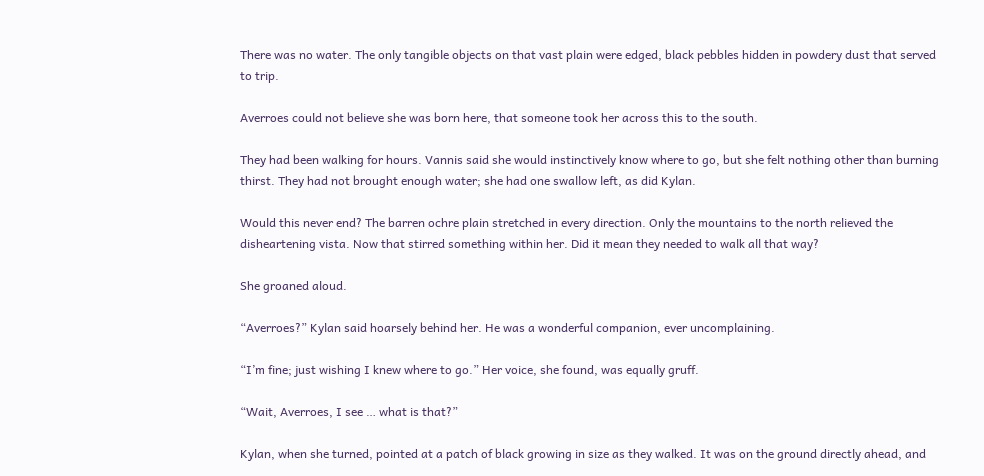There was no water. The only tangible objects on that vast plain were edged, black pebbles hidden in powdery dust that served to trip.

Averroes could not believe she was born here, that someone took her across this to the south.

They had been walking for hours. Vannis said she would instinctively know where to go, but she felt nothing other than burning thirst. They had not brought enough water; she had one swallow left, as did Kylan.

Would this never end? The barren ochre plain stretched in every direction. Only the mountains to the north relieved the disheartening vista. Now that stirred something within her. Did it mean they needed to walk all that way?

She groaned aloud.

“Averroes?” Kylan said hoarsely behind her. He was a wonderful companion, ever uncomplaining.

“I’m fine; just wishing I knew where to go.” Her voice, she found, was equally gruff.

“Wait, Averroes, I see … what is that?”

Kylan, when she turned, pointed at a patch of black growing in size as they walked. It was on the ground directly ahead, and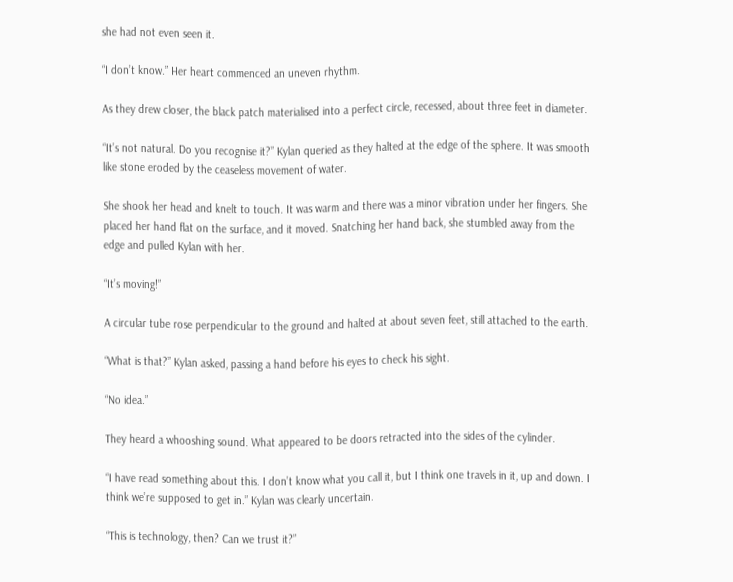she had not even seen it.

“I don’t know.” Her heart commenced an uneven rhythm.

As they drew closer, the black patch materialised into a perfect circle, recessed, about three feet in diameter.

“It’s not natural. Do you recognise it?” Kylan queried as they halted at the edge of the sphere. It was smooth like stone eroded by the ceaseless movement of water.

She shook her head and knelt to touch. It was warm and there was a minor vibration under her fingers. She placed her hand flat on the surface, and it moved. Snatching her hand back, she stumbled away from the edge and pulled Kylan with her.

“It’s moving!”

A circular tube rose perpendicular to the ground and halted at about seven feet, still attached to the earth.

“What is that?” Kylan asked, passing a hand before his eyes to check his sight.

“No idea.”

They heard a whooshing sound. What appeared to be doors retracted into the sides of the cylinder.

“I have read something about this. I don’t know what you call it, but I think one travels in it, up and down. I think we’re supposed to get in.” Kylan was clearly uncertain.

“This is technology, then? Can we trust it?”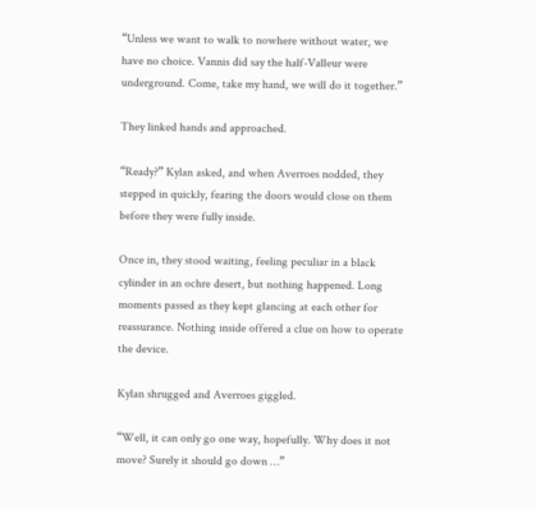“Unless we want to walk to nowhere without water, we have no choice. Vannis did say the half-Valleur were underground. Come, take my hand, we will do it together.”

They linked hands and approached.

“Ready?” Kylan asked, and when Averroes nodded, they stepped in quickly, fearing the doors would close on them before they were fully inside.

Once in, they stood waiting, feeling peculiar in a black cylinder in an ochre desert, but nothing happened. Long moments passed as they kept glancing at each other for reassurance. Nothing inside offered a clue on how to operate the device.

Kylan shrugged and Averroes giggled.

“Well, it can only go one way, hopefully. Why does it not move? Surely it should go down …”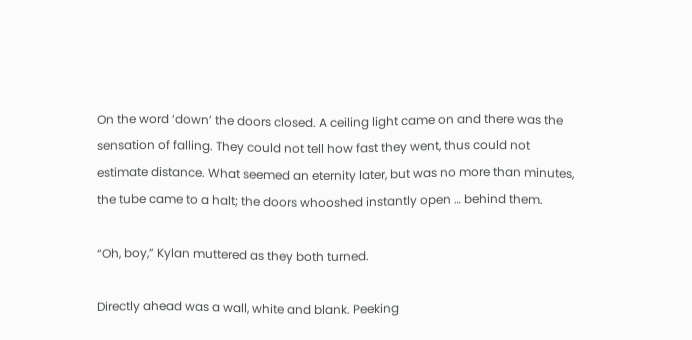On the word ‘down’ the doors closed. A ceiling light came on and there was the sensation of falling. They could not tell how fast they went, thus could not estimate distance. What seemed an eternity later, but was no more than minutes, the tube came to a halt; the doors whooshed instantly open … behind them.

“Oh, boy,” Kylan muttered as they both turned.

Directly ahead was a wall, white and blank. Peeking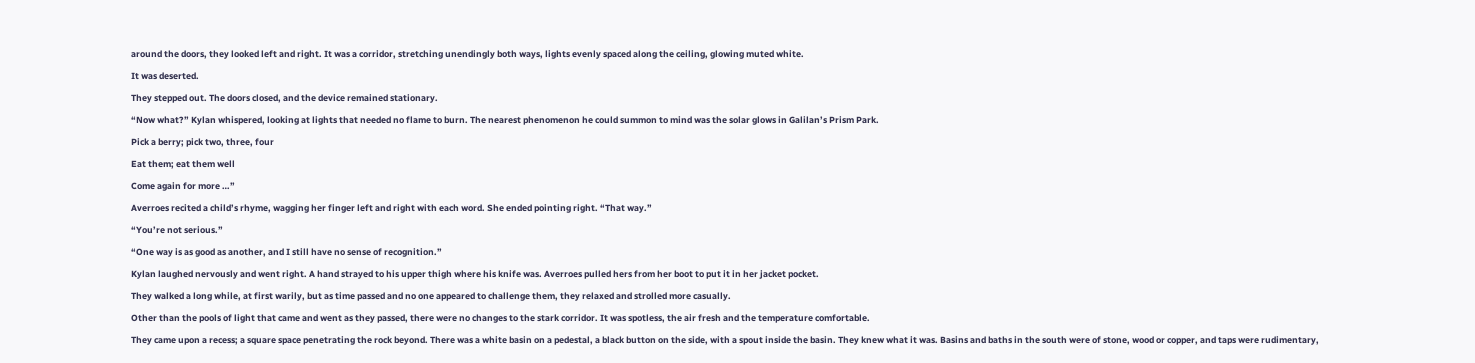around the doors, they looked left and right. It was a corridor, stretching unendingly both ways, lights evenly spaced along the ceiling, glowing muted white.

It was deserted.

They stepped out. The doors closed, and the device remained stationary.

“Now what?” Kylan whispered, looking at lights that needed no flame to burn. The nearest phenomenon he could summon to mind was the solar glows in Galilan’s Prism Park.

Pick a berry; pick two, three, four

Eat them; eat them well

Come again for more …”

Averroes recited a child’s rhyme, wagging her finger left and right with each word. She ended pointing right. “That way.”

“You’re not serious.”

“One way is as good as another, and I still have no sense of recognition.”

Kylan laughed nervously and went right. A hand strayed to his upper thigh where his knife was. Averroes pulled hers from her boot to put it in her jacket pocket.

They walked a long while, at first warily, but as time passed and no one appeared to challenge them, they relaxed and strolled more casually.

Other than the pools of light that came and went as they passed, there were no changes to the stark corridor. It was spotless, the air fresh and the temperature comfortable.

They came upon a recess; a square space penetrating the rock beyond. There was a white basin on a pedestal, a black button on the side, with a spout inside the basin. They knew what it was. Basins and baths in the south were of stone, wood or copper, and taps were rudimentary,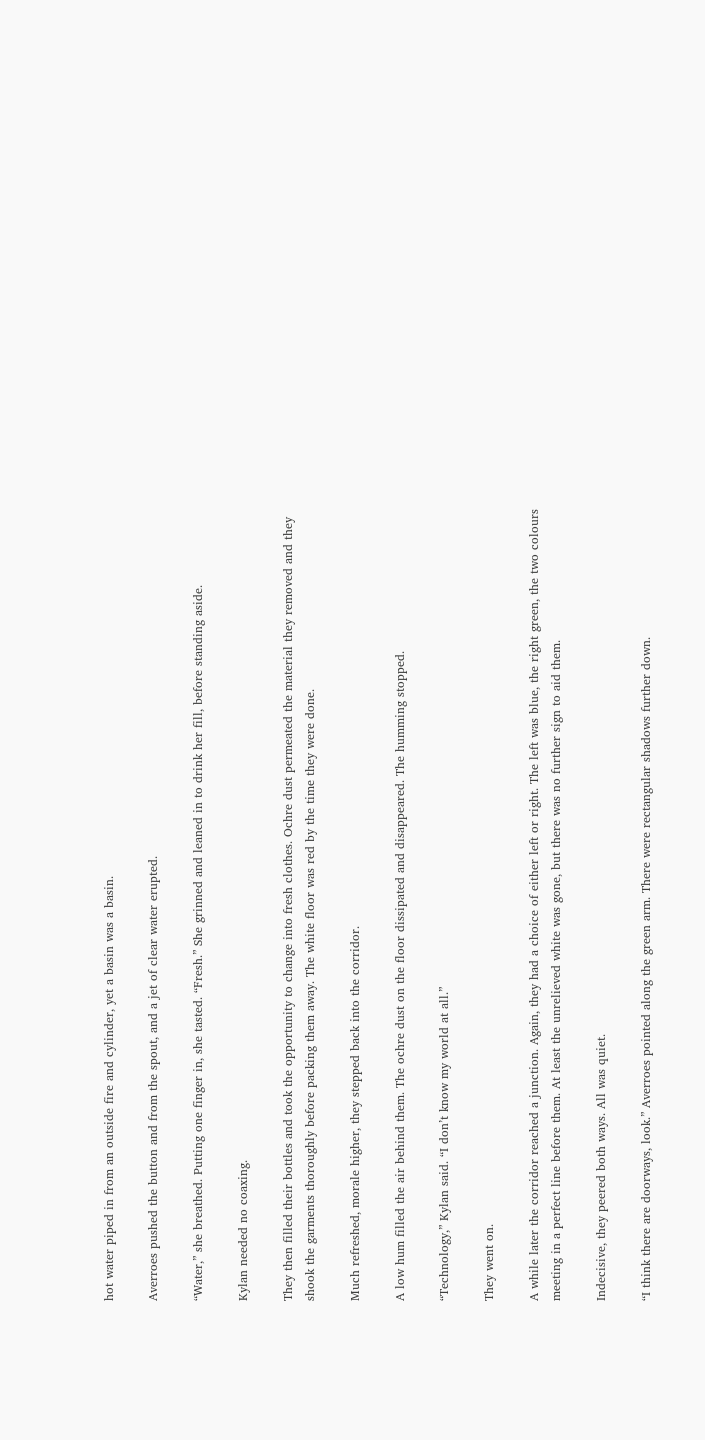hot water piped in from an outside fire and cylinder, yet a basin was a basin.

Averroes pushed the button and from the spout, and a jet of clear water erupted.

“Water,” she breathed. Putting one finger in, she tasted. “Fresh.” She grinned and leaned in to drink her fill, before standing aside.

Kylan needed no coaxing.

They then filled their bottles and took the opportunity to change into fresh clothes. Ochre dust permeated the material they removed and they shook the garments thoroughly before packing them away. The white floor was red by the time they were done.

Much refreshed, morale higher, they stepped back into the corridor.

A low hum filled the air behind them. The ochre dust on the floor dissipated and disappeared. The humming stopped.

“Technology,” Kylan said. “I don’t know my world at all.”

They went on.

A while later the corridor reached a junction. Again, they had a choice of either left or right. The left was blue, the right green, the two colours meeting in a perfect line before them. At least the unrelieved white was gone, but there was no further sign to aid them.

Indecisive, they peered both ways. All was quiet.

“I think there are doorways, look.” Averroes pointed along the green arm. There were rectangular shadows further down.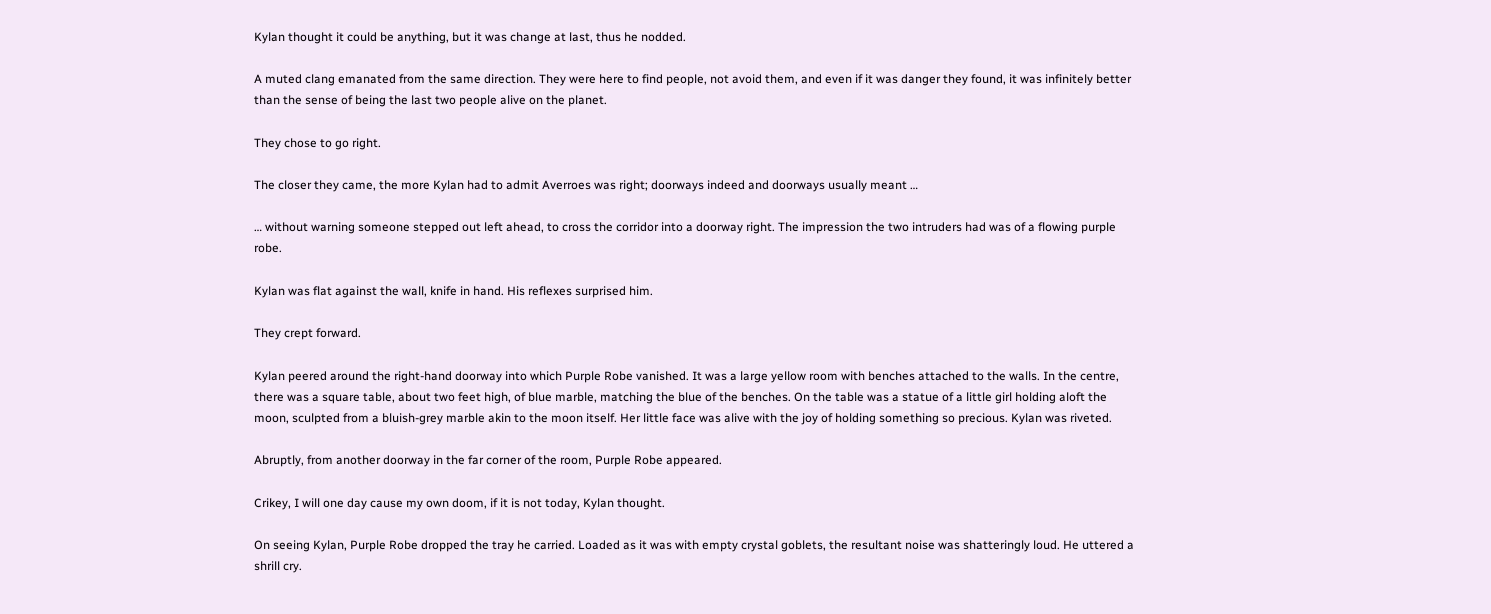Kylan thought it could be anything, but it was change at last, thus he nodded.

A muted clang emanated from the same direction. They were here to find people, not avoid them, and even if it was danger they found, it was infinitely better than the sense of being the last two people alive on the planet.

They chose to go right.

The closer they came, the more Kylan had to admit Averroes was right; doorways indeed and doorways usually meant …

… without warning someone stepped out left ahead, to cross the corridor into a doorway right. The impression the two intruders had was of a flowing purple robe.

Kylan was flat against the wall, knife in hand. His reflexes surprised him.

They crept forward.

Kylan peered around the right-hand doorway into which Purple Robe vanished. It was a large yellow room with benches attached to the walls. In the centre, there was a square table, about two feet high, of blue marble, matching the blue of the benches. On the table was a statue of a little girl holding aloft the moon, sculpted from a bluish-grey marble akin to the moon itself. Her little face was alive with the joy of holding something so precious. Kylan was riveted.

Abruptly, from another doorway in the far corner of the room, Purple Robe appeared.

Crikey, I will one day cause my own doom, if it is not today, Kylan thought.

On seeing Kylan, Purple Robe dropped the tray he carried. Loaded as it was with empty crystal goblets, the resultant noise was shatteringly loud. He uttered a shrill cry.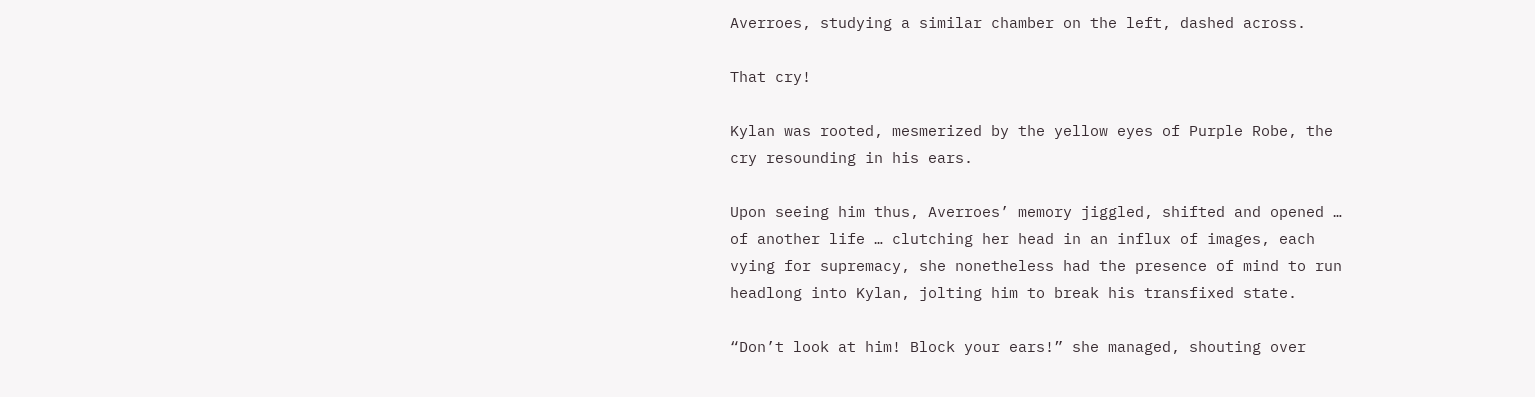Averroes, studying a similar chamber on the left, dashed across.

That cry!

Kylan was rooted, mesmerized by the yellow eyes of Purple Robe, the cry resounding in his ears.

Upon seeing him thus, Averroes’ memory jiggled, shifted and opened … of another life … clutching her head in an influx of images, each vying for supremacy, she nonetheless had the presence of mind to run headlong into Kylan, jolting him to break his transfixed state.

“Don’t look at him! Block your ears!” she managed, shouting over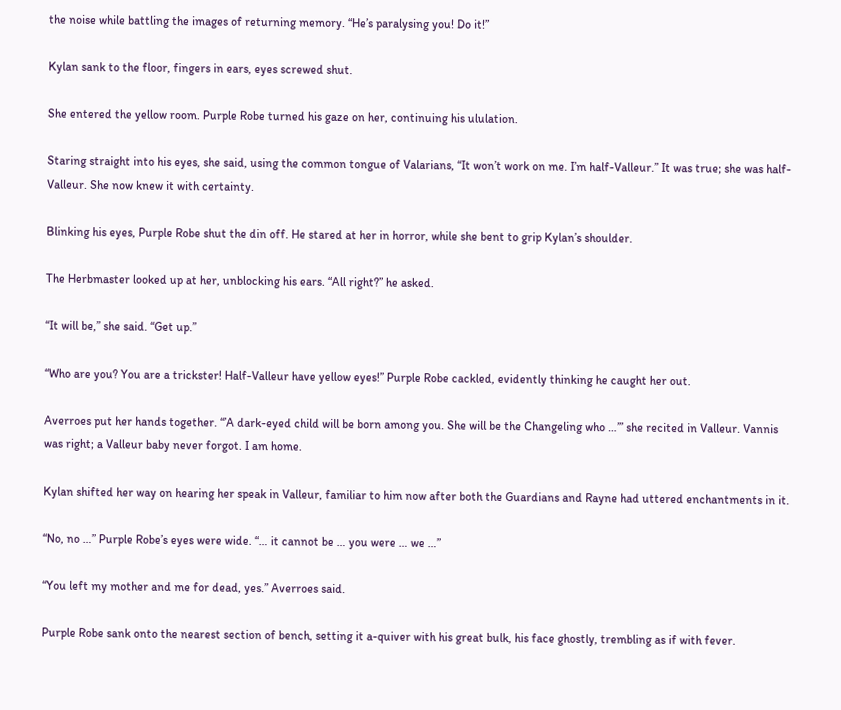the noise while battling the images of returning memory. “He’s paralysing you! Do it!”

Kylan sank to the floor, fingers in ears, eyes screwed shut.

She entered the yellow room. Purple Robe turned his gaze on her, continuing his ululation.

Staring straight into his eyes, she said, using the common tongue of Valarians, “It won’t work on me. I’m half-Valleur.” It was true; she was half-Valleur. She now knew it with certainty.

Blinking his eyes, Purple Robe shut the din off. He stared at her in horror, while she bent to grip Kylan’s shoulder.

The Herbmaster looked up at her, unblocking his ears. “All right?” he asked.

“It will be,” she said. “Get up.”

“Who are you? You are a trickster! Half-Valleur have yellow eyes!” Purple Robe cackled, evidently thinking he caught her out.

Averroes put her hands together. “’A dark-eyed child will be born among you. She will be the Changeling who …’” she recited in Valleur. Vannis was right; a Valleur baby never forgot. I am home.

Kylan shifted her way on hearing her speak in Valleur, familiar to him now after both the Guardians and Rayne had uttered enchantments in it.

“No, no …” Purple Robe’s eyes were wide. “… it cannot be … you were … we …”

“You left my mother and me for dead, yes.” Averroes said.

Purple Robe sank onto the nearest section of bench, setting it a-quiver with his great bulk, his face ghostly, trembling as if with fever.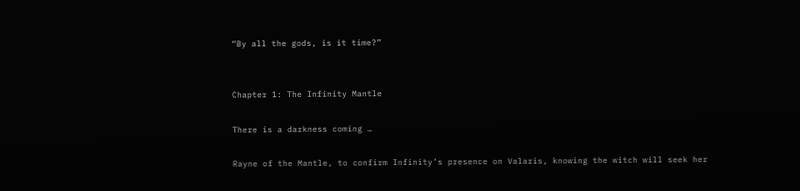“By all the gods, is it time?”


Chapter 1: The Infinity Mantle

There is a darkness coming …

Rayne of the Mantle, to confirm Infinity’s presence on Valaris, knowing the witch will seek her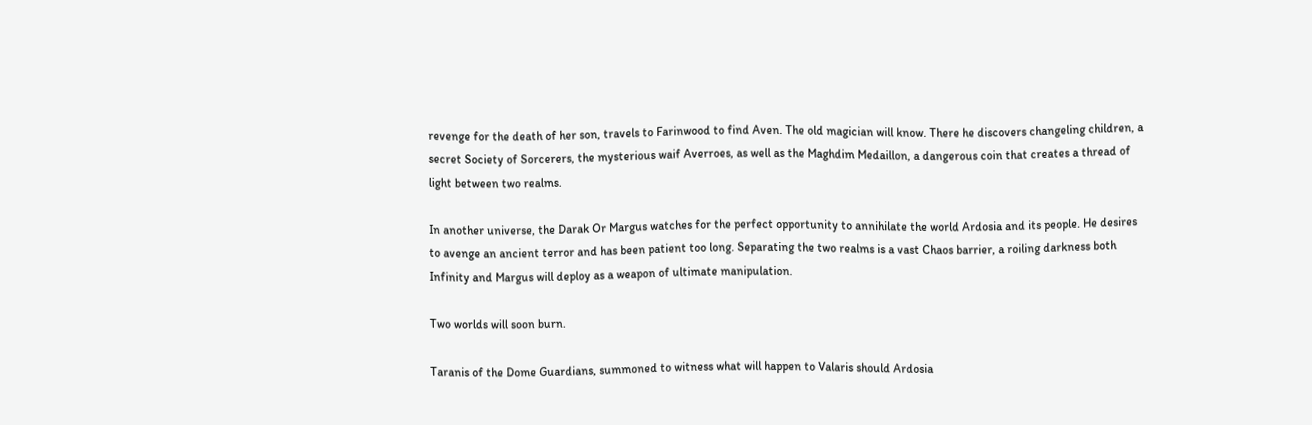revenge for the death of her son, travels to Farinwood to find Aven. The old magician will know. There he discovers changeling children, a secret Society of Sorcerers, the mysterious waif Averroes, as well as the Maghdim Medaillon, a dangerous coin that creates a thread of light between two realms.

In another universe, the Darak Or Margus watches for the perfect opportunity to annihilate the world Ardosia and its people. He desires to avenge an ancient terror and has been patient too long. Separating the two realms is a vast Chaos barrier, a roiling darkness both Infinity and Margus will deploy as a weapon of ultimate manipulation.

Two worlds will soon burn.

Taranis of the Dome Guardians, summoned to witness what will happen to Valaris should Ardosia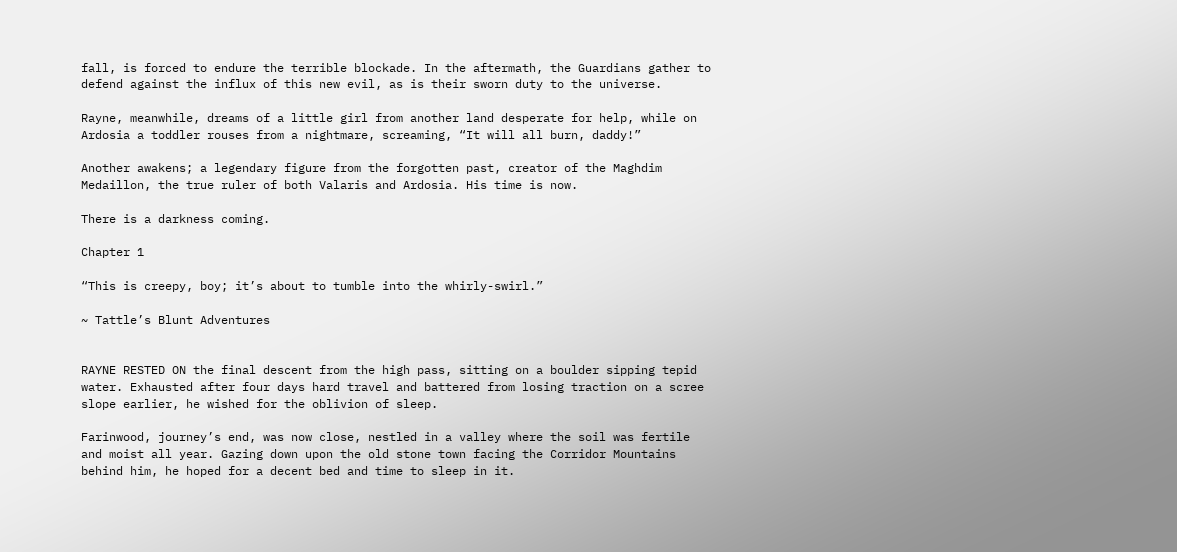fall, is forced to endure the terrible blockade. In the aftermath, the Guardians gather to defend against the influx of this new evil, as is their sworn duty to the universe.

Rayne, meanwhile, dreams of a little girl from another land desperate for help, while on Ardosia a toddler rouses from a nightmare, screaming, “It will all burn, daddy!”

Another awakens; a legendary figure from the forgotten past, creator of the Maghdim Medaillon, the true ruler of both Valaris and Ardosia. His time is now.

There is a darkness coming.

Chapter 1

“This is creepy, boy; it’s about to tumble into the whirly-swirl.”

~ Tattle’s Blunt Adventures


RAYNE RESTED ON the final descent from the high pass, sitting on a boulder sipping tepid water. Exhausted after four days hard travel and battered from losing traction on a scree slope earlier, he wished for the oblivion of sleep.

Farinwood, journey’s end, was now close, nestled in a valley where the soil was fertile and moist all year. Gazing down upon the old stone town facing the Corridor Mountains behind him, he hoped for a decent bed and time to sleep in it.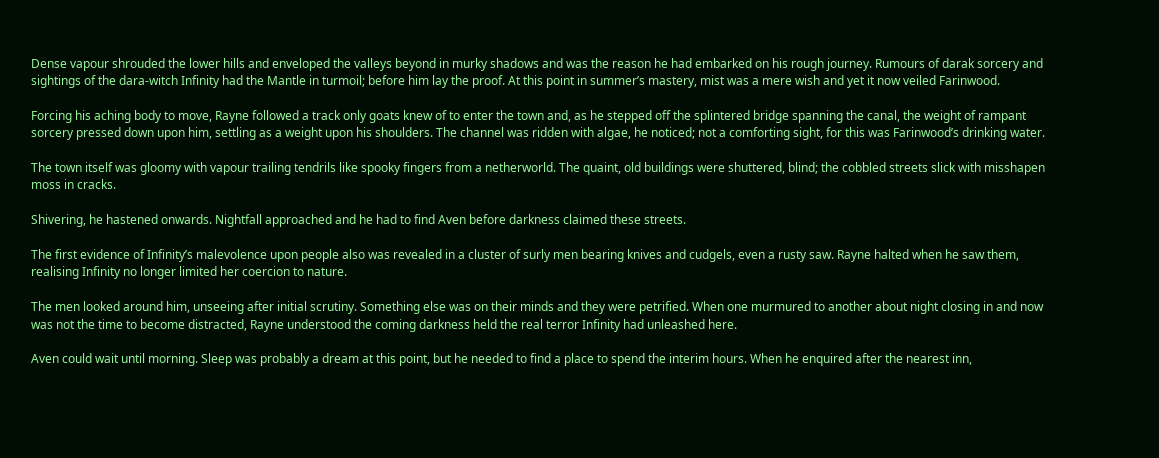Dense vapour shrouded the lower hills and enveloped the valleys beyond in murky shadows and was the reason he had embarked on his rough journey. Rumours of darak sorcery and sightings of the dara-witch Infinity had the Mantle in turmoil; before him lay the proof. At this point in summer’s mastery, mist was a mere wish and yet it now veiled Farinwood.

Forcing his aching body to move, Rayne followed a track only goats knew of to enter the town and, as he stepped off the splintered bridge spanning the canal, the weight of rampant sorcery pressed down upon him, settling as a weight upon his shoulders. The channel was ridden with algae, he noticed; not a comforting sight, for this was Farinwood’s drinking water.

The town itself was gloomy with vapour trailing tendrils like spooky fingers from a netherworld. The quaint, old buildings were shuttered, blind; the cobbled streets slick with misshapen moss in cracks.

Shivering, he hastened onwards. Nightfall approached and he had to find Aven before darkness claimed these streets.

The first evidence of Infinity’s malevolence upon people also was revealed in a cluster of surly men bearing knives and cudgels, even a rusty saw. Rayne halted when he saw them, realising Infinity no longer limited her coercion to nature.

The men looked around him, unseeing after initial scrutiny. Something else was on their minds and they were petrified. When one murmured to another about night closing in and now was not the time to become distracted, Rayne understood the coming darkness held the real terror Infinity had unleashed here.

Aven could wait until morning. Sleep was probably a dream at this point, but he needed to find a place to spend the interim hours. When he enquired after the nearest inn,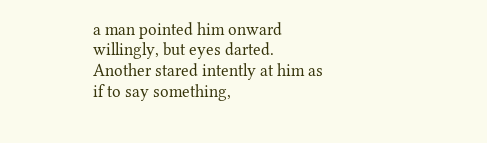a man pointed him onward willingly, but eyes darted. Another stared intently at him as if to say something,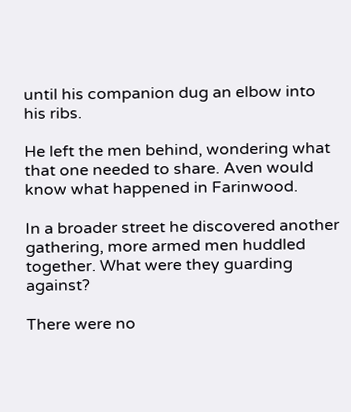until his companion dug an elbow into his ribs.

He left the men behind, wondering what that one needed to share. Aven would know what happened in Farinwood.

In a broader street he discovered another gathering, more armed men huddled together. What were they guarding against?

There were no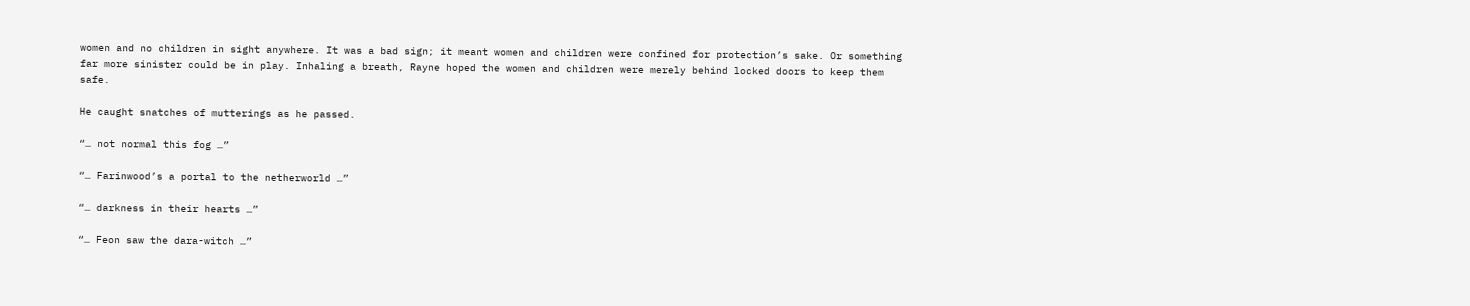women and no children in sight anywhere. It was a bad sign; it meant women and children were confined for protection’s sake. Or something far more sinister could be in play. Inhaling a breath, Rayne hoped the women and children were merely behind locked doors to keep them safe.

He caught snatches of mutterings as he passed.

“… not normal this fog …”

“… Farinwood’s a portal to the netherworld …”

“… darkness in their hearts …”

“… Feon saw the dara-witch …”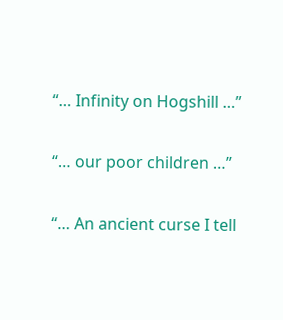“… Infinity on Hogshill …”

“… our poor children …”

“… An ancient curse I tell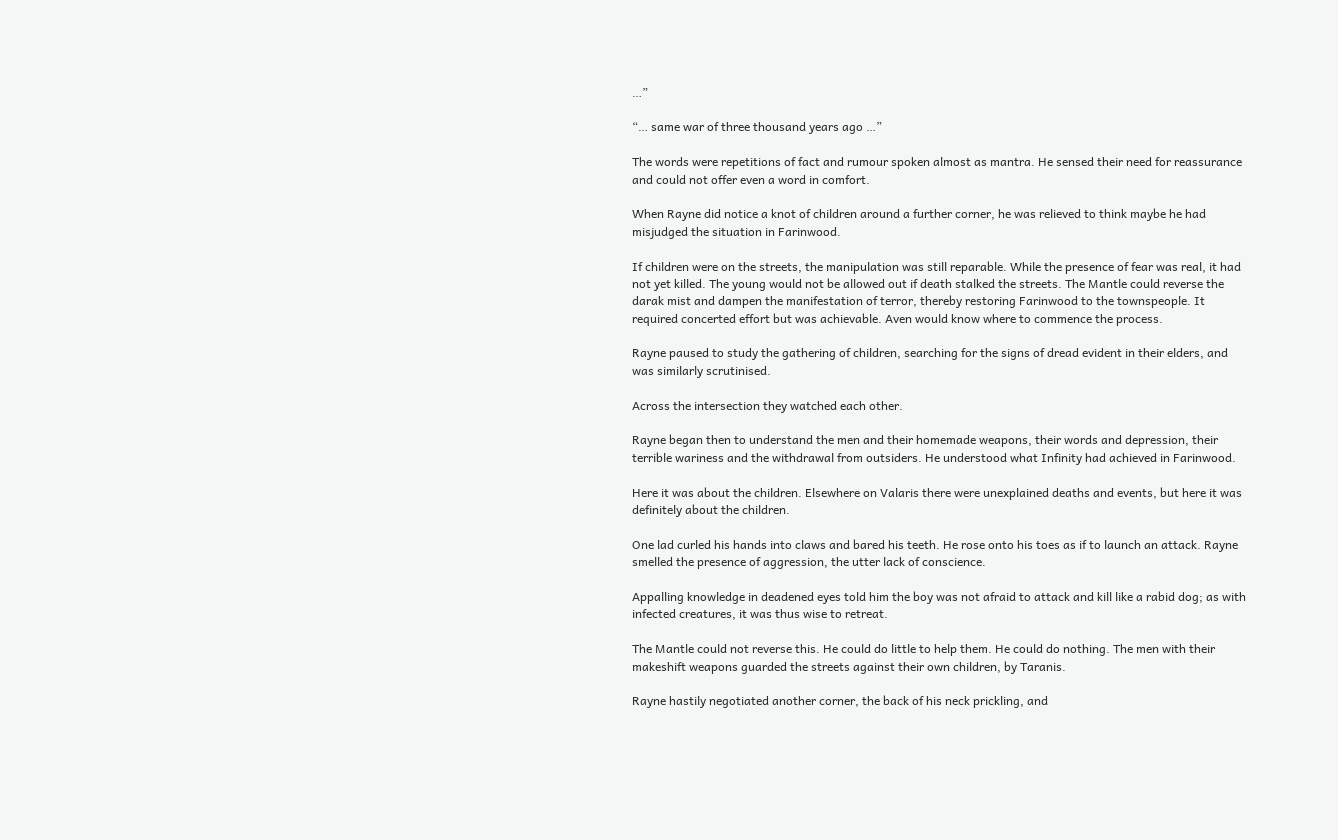…”

“… same war of three thousand years ago …”

The words were repetitions of fact and rumour spoken almost as mantra. He sensed their need for reassurance and could not offer even a word in comfort.

When Rayne did notice a knot of children around a further corner, he was relieved to think maybe he had misjudged the situation in Farinwood.

If children were on the streets, the manipulation was still reparable. While the presence of fear was real, it had not yet killed. The young would not be allowed out if death stalked the streets. The Mantle could reverse the darak mist and dampen the manifestation of terror, thereby restoring Farinwood to the townspeople. It required concerted effort but was achievable. Aven would know where to commence the process.

Rayne paused to study the gathering of children, searching for the signs of dread evident in their elders, and was similarly scrutinised.

Across the intersection they watched each other.

Rayne began then to understand the men and their homemade weapons, their words and depression, their terrible wariness and the withdrawal from outsiders. He understood what Infinity had achieved in Farinwood.

Here it was about the children. Elsewhere on Valaris there were unexplained deaths and events, but here it was definitely about the children.

One lad curled his hands into claws and bared his teeth. He rose onto his toes as if to launch an attack. Rayne smelled the presence of aggression, the utter lack of conscience.

Appalling knowledge in deadened eyes told him the boy was not afraid to attack and kill like a rabid dog; as with infected creatures, it was thus wise to retreat.

The Mantle could not reverse this. He could do little to help them. He could do nothing. The men with their makeshift weapons guarded the streets against their own children, by Taranis.

Rayne hastily negotiated another corner, the back of his neck prickling, and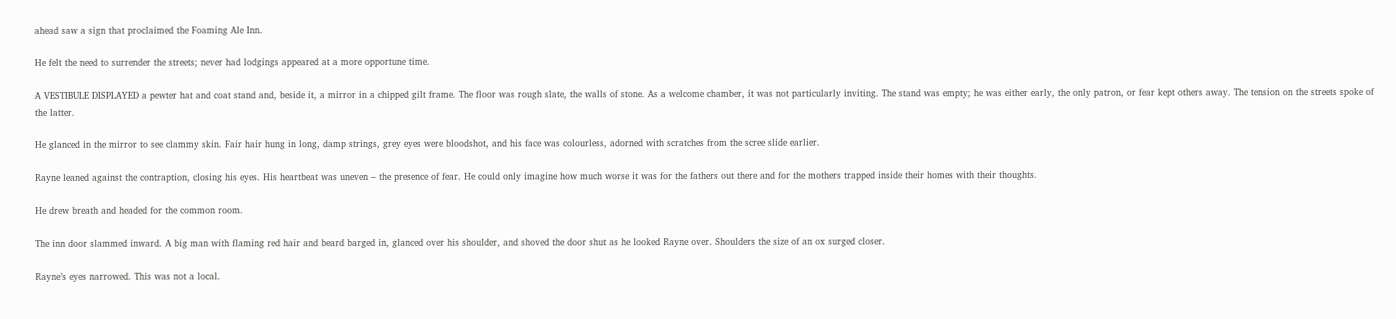ahead saw a sign that proclaimed the Foaming Ale Inn.

He felt the need to surrender the streets; never had lodgings appeared at a more opportune time.

A VESTIBULE DISPLAYED a pewter hat and coat stand and, beside it, a mirror in a chipped gilt frame. The floor was rough slate, the walls of stone. As a welcome chamber, it was not particularly inviting. The stand was empty; he was either early, the only patron, or fear kept others away. The tension on the streets spoke of the latter.

He glanced in the mirror to see clammy skin. Fair hair hung in long, damp strings, grey eyes were bloodshot, and his face was colourless, adorned with scratches from the scree slide earlier.

Rayne leaned against the contraption, closing his eyes. His heartbeat was uneven – the presence of fear. He could only imagine how much worse it was for the fathers out there and for the mothers trapped inside their homes with their thoughts.

He drew breath and headed for the common room.

The inn door slammed inward. A big man with flaming red hair and beard barged in, glanced over his shoulder, and shoved the door shut as he looked Rayne over. Shoulders the size of an ox surged closer.

Rayne’s eyes narrowed. This was not a local.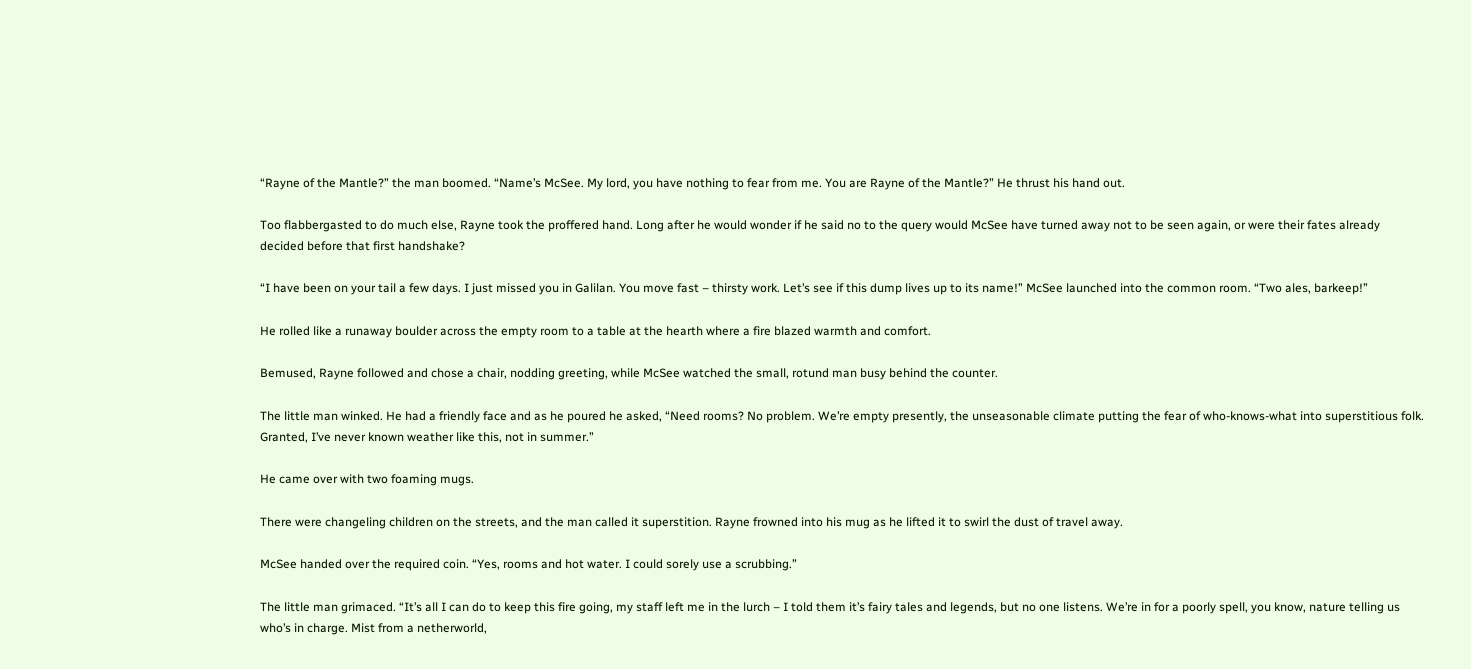“Rayne of the Mantle?” the man boomed. “Name’s McSee. My lord, you have nothing to fear from me. You are Rayne of the Mantle?” He thrust his hand out.

Too flabbergasted to do much else, Rayne took the proffered hand. Long after he would wonder if he said no to the query would McSee have turned away not to be seen again, or were their fates already decided before that first handshake?

“I have been on your tail a few days. I just missed you in Galilan. You move fast – thirsty work. Let’s see if this dump lives up to its name!” McSee launched into the common room. “Two ales, barkeep!”

He rolled like a runaway boulder across the empty room to a table at the hearth where a fire blazed warmth and comfort.

Bemused, Rayne followed and chose a chair, nodding greeting, while McSee watched the small, rotund man busy behind the counter.

The little man winked. He had a friendly face and as he poured he asked, “Need rooms? No problem. We’re empty presently, the unseasonable climate putting the fear of who-knows-what into superstitious folk. Granted, I’ve never known weather like this, not in summer.”

He came over with two foaming mugs.

There were changeling children on the streets, and the man called it superstition. Rayne frowned into his mug as he lifted it to swirl the dust of travel away.

McSee handed over the required coin. “Yes, rooms and hot water. I could sorely use a scrubbing.”

The little man grimaced. “It’s all I can do to keep this fire going, my staff left me in the lurch – I told them it’s fairy tales and legends, but no one listens. We’re in for a poorly spell, you know, nature telling us who’s in charge. Mist from a netherworld,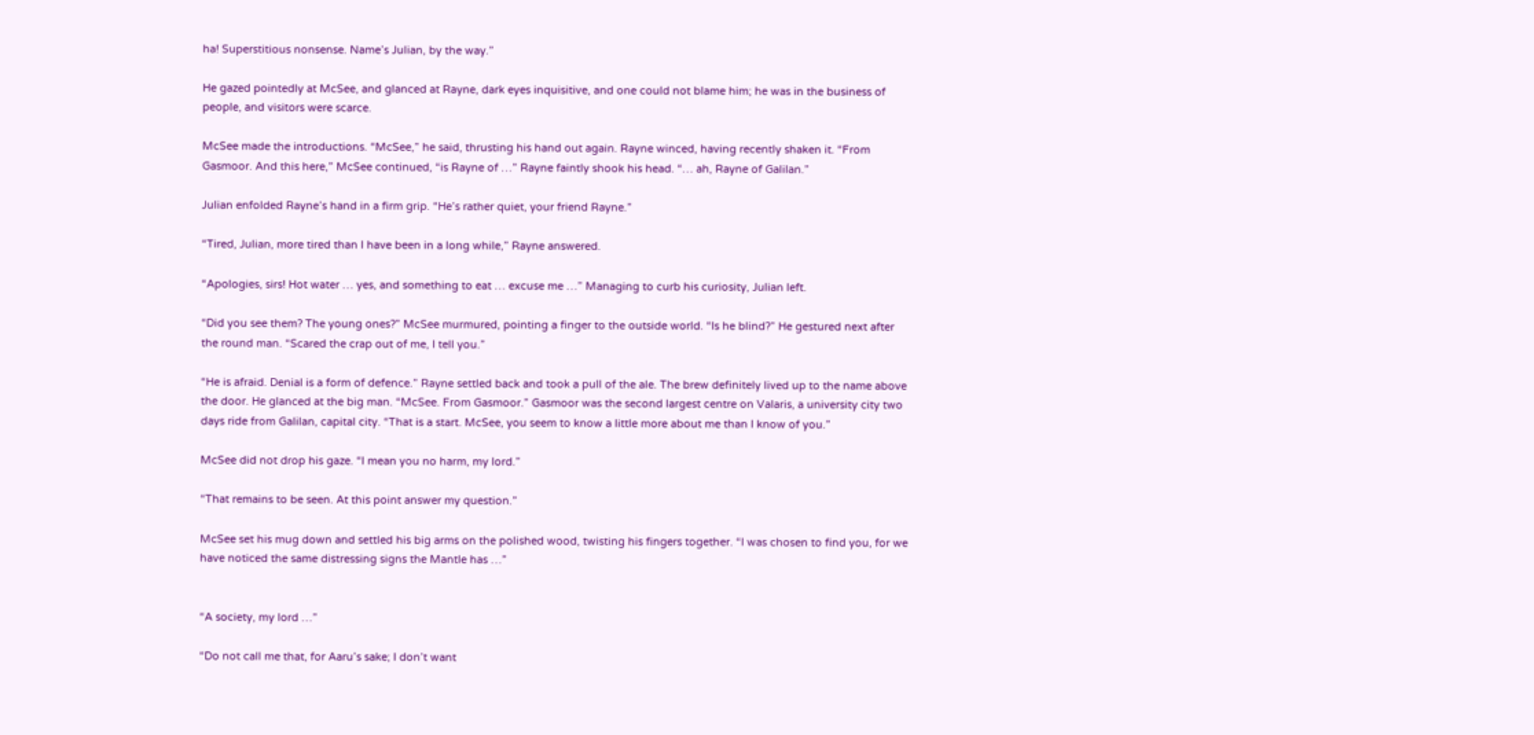ha! Superstitious nonsense. Name’s Julian, by the way.”

He gazed pointedly at McSee, and glanced at Rayne, dark eyes inquisitive, and one could not blame him; he was in the business of people, and visitors were scarce.

McSee made the introductions. “McSee,” he said, thrusting his hand out again. Rayne winced, having recently shaken it. “From Gasmoor. And this here,” McSee continued, “is Rayne of …” Rayne faintly shook his head. “… ah, Rayne of Galilan.”

Julian enfolded Rayne’s hand in a firm grip. “He’s rather quiet, your friend Rayne.”

“Tired, Julian, more tired than I have been in a long while,” Rayne answered.

“Apologies, sirs! Hot water … yes, and something to eat … excuse me …” Managing to curb his curiosity, Julian left.

“Did you see them? The young ones?” McSee murmured, pointing a finger to the outside world. “Is he blind?” He gestured next after the round man. “Scared the crap out of me, I tell you.”

“He is afraid. Denial is a form of defence.” Rayne settled back and took a pull of the ale. The brew definitely lived up to the name above the door. He glanced at the big man. “McSee. From Gasmoor.” Gasmoor was the second largest centre on Valaris, a university city two days ride from Galilan, capital city. “That is a start. McSee, you seem to know a little more about me than I know of you.”

McSee did not drop his gaze. “I mean you no harm, my lord.”

“That remains to be seen. At this point answer my question.”

McSee set his mug down and settled his big arms on the polished wood, twisting his fingers together. “I was chosen to find you, for we have noticed the same distressing signs the Mantle has …”


“A society, my lord …”

“Do not call me that, for Aaru’s sake; I don’t want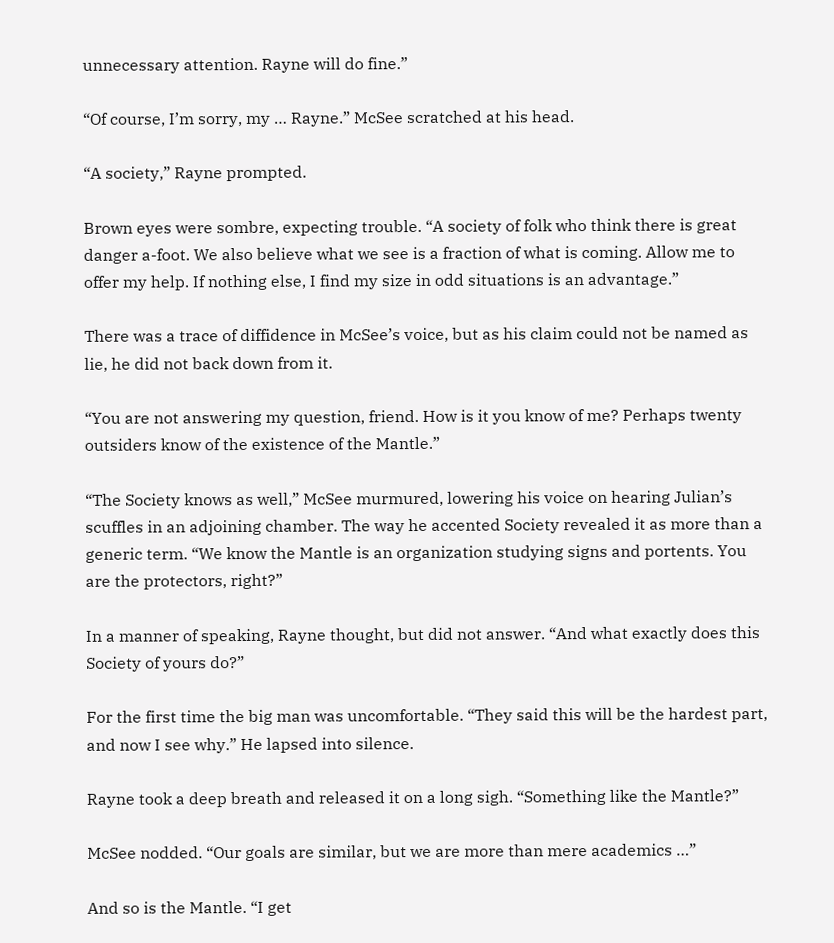unnecessary attention. Rayne will do fine.”

“Of course, I’m sorry, my … Rayne.” McSee scratched at his head.

“A society,” Rayne prompted.

Brown eyes were sombre, expecting trouble. “A society of folk who think there is great danger a-foot. We also believe what we see is a fraction of what is coming. Allow me to offer my help. If nothing else, I find my size in odd situations is an advantage.”

There was a trace of diffidence in McSee’s voice, but as his claim could not be named as lie, he did not back down from it.

“You are not answering my question, friend. How is it you know of me? Perhaps twenty outsiders know of the existence of the Mantle.”

“The Society knows as well,” McSee murmured, lowering his voice on hearing Julian’s scuffles in an adjoining chamber. The way he accented Society revealed it as more than a generic term. “We know the Mantle is an organization studying signs and portents. You are the protectors, right?”

In a manner of speaking, Rayne thought, but did not answer. “And what exactly does this Society of yours do?”

For the first time the big man was uncomfortable. “They said this will be the hardest part, and now I see why.” He lapsed into silence.

Rayne took a deep breath and released it on a long sigh. “Something like the Mantle?”

McSee nodded. “Our goals are similar, but we are more than mere academics …”

And so is the Mantle. “I get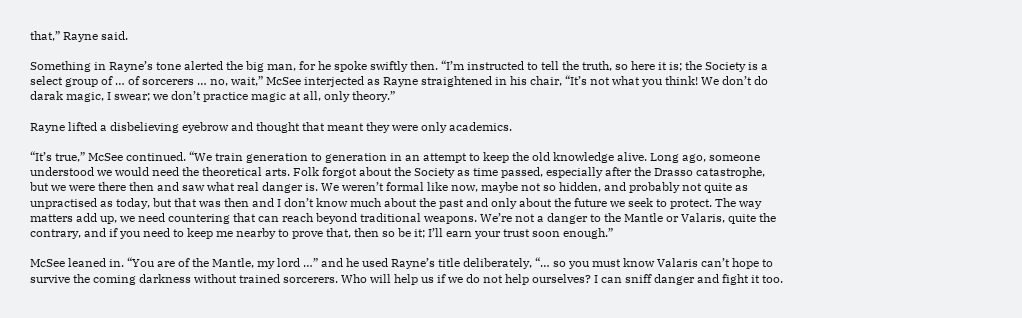that,” Rayne said.

Something in Rayne’s tone alerted the big man, for he spoke swiftly then. “I’m instructed to tell the truth, so here it is; the Society is a select group of … of sorcerers … no, wait,” McSee interjected as Rayne straightened in his chair, “It’s not what you think! We don’t do darak magic, I swear; we don’t practice magic at all, only theory.”

Rayne lifted a disbelieving eyebrow and thought that meant they were only academics.

“It’s true,” McSee continued. “We train generation to generation in an attempt to keep the old knowledge alive. Long ago, someone understood we would need the theoretical arts. Folk forgot about the Society as time passed, especially after the Drasso catastrophe, but we were there then and saw what real danger is. We weren’t formal like now, maybe not so hidden, and probably not quite as unpractised as today, but that was then and I don’t know much about the past and only about the future we seek to protect. The way matters add up, we need countering that can reach beyond traditional weapons. We’re not a danger to the Mantle or Valaris, quite the contrary, and if you need to keep me nearby to prove that, then so be it; I’ll earn your trust soon enough.”

McSee leaned in. “You are of the Mantle, my lord …” and he used Rayne’s title deliberately, “… so you must know Valaris can’t hope to survive the coming darkness without trained sorcerers. Who will help us if we do not help ourselves? I can sniff danger and fight it too.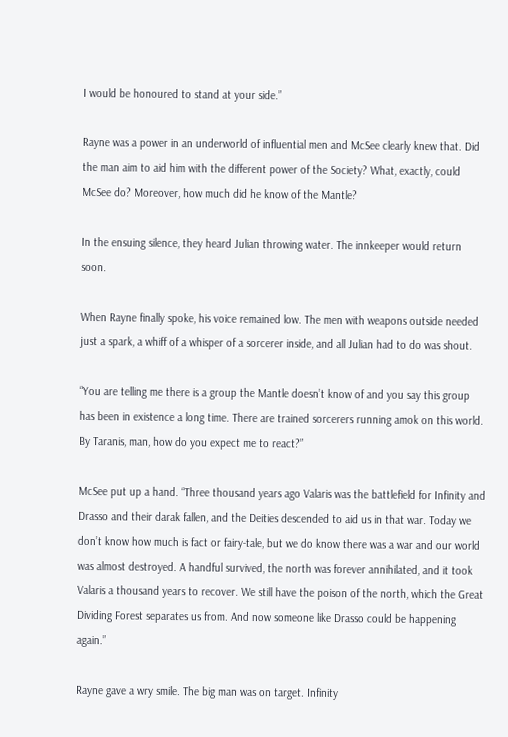I would be honoured to stand at your side.”

Rayne was a power in an underworld of influential men and McSee clearly knew that. Did the man aim to aid him with the different power of the Society? What, exactly, could McSee do? Moreover, how much did he know of the Mantle?

In the ensuing silence, they heard Julian throwing water. The innkeeper would return soon.

When Rayne finally spoke, his voice remained low. The men with weapons outside needed just a spark, a whiff of a whisper of a sorcerer inside, and all Julian had to do was shout.

“You are telling me there is a group the Mantle doesn’t know of and you say this group has been in existence a long time. There are trained sorcerers running amok on this world. By Taranis, man, how do you expect me to react?”

McSee put up a hand. “Three thousand years ago Valaris was the battlefield for Infinity and Drasso and their darak fallen, and the Deities descended to aid us in that war. Today we don’t know how much is fact or fairy-tale, but we do know there was a war and our world was almost destroyed. A handful survived, the north was forever annihilated, and it took Valaris a thousand years to recover. We still have the poison of the north, which the Great Dividing Forest separates us from. And now someone like Drasso could be happening again.”

Rayne gave a wry smile. The big man was on target. Infinity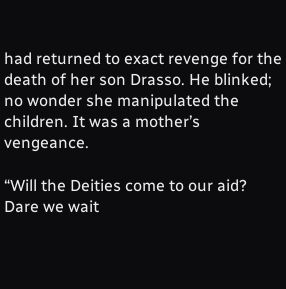had returned to exact revenge for the death of her son Drasso. He blinked; no wonder she manipulated the children. It was a mother’s vengeance.

“Will the Deities come to our aid? Dare we wait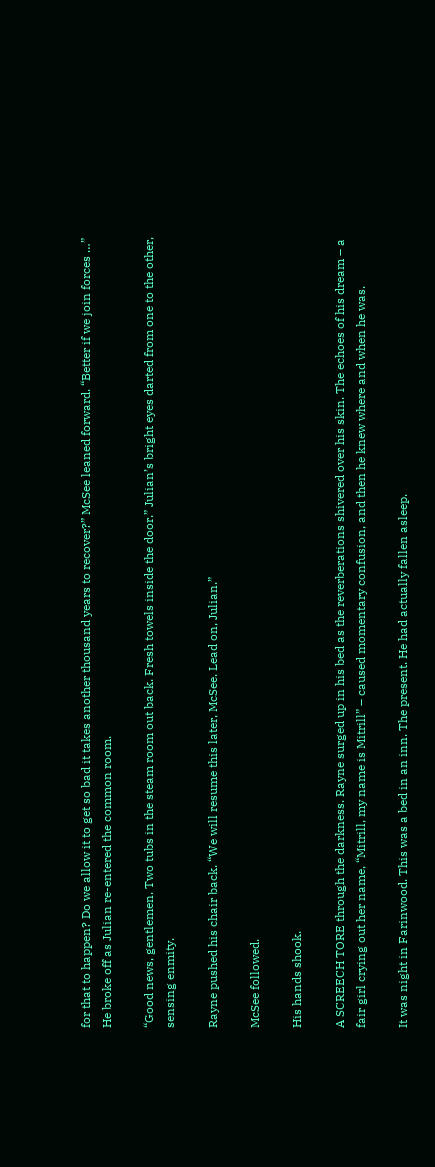for that to happen? Do we allow it to get so bad it takes another thousand years to recover?” McSee leaned forward. “Better if we join forces …” He broke off as Julian re-entered the common room.

“Good news, gentlemen. Two tubs in the steam room out back. Fresh towels inside the door.” Julian’s bright eyes darted from one to the other, sensing enmity.

Rayne pushed his chair back. “We will resume this later, McSee. Lead on, Julian.”

McSee followed.

His hands shook.

A SCREECH TORE through the darkness. Rayne surged up in his bed as the reverberations shivered over his skin. The echoes of his dream – a fair girl crying out her name, “Mitrill, my name is Mitrill” – caused momentary confusion, and then he knew where and when he was.

It was night in Farinwood. This was a bed in an inn. The present. He had actually fallen asleep.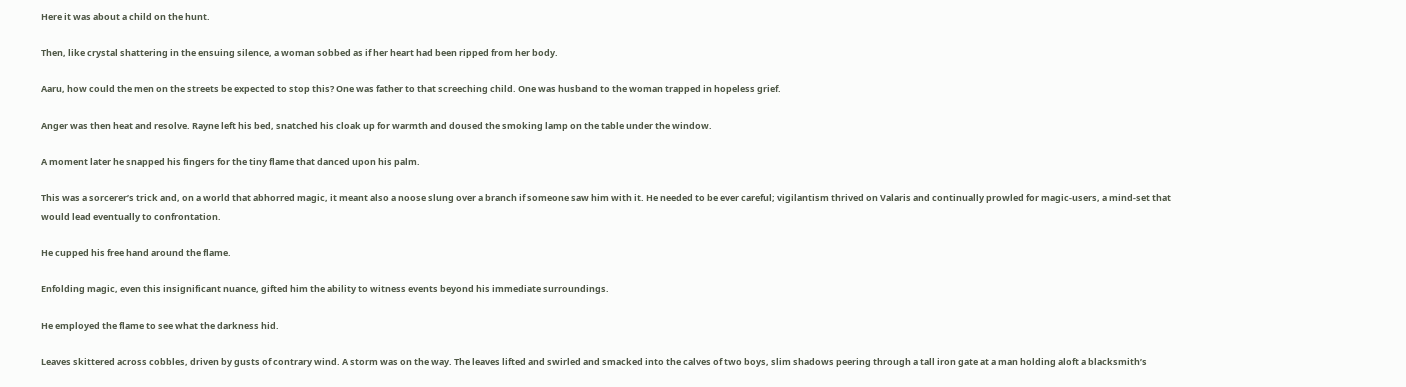Here it was about a child on the hunt.

Then, like crystal shattering in the ensuing silence, a woman sobbed as if her heart had been ripped from her body.

Aaru, how could the men on the streets be expected to stop this? One was father to that screeching child. One was husband to the woman trapped in hopeless grief.

Anger was then heat and resolve. Rayne left his bed, snatched his cloak up for warmth and doused the smoking lamp on the table under the window.

A moment later he snapped his fingers for the tiny flame that danced upon his palm.

This was a sorcerer’s trick and, on a world that abhorred magic, it meant also a noose slung over a branch if someone saw him with it. He needed to be ever careful; vigilantism thrived on Valaris and continually prowled for magic-users, a mind-set that would lead eventually to confrontation.

He cupped his free hand around the flame.

Enfolding magic, even this insignificant nuance, gifted him the ability to witness events beyond his immediate surroundings.

He employed the flame to see what the darkness hid.

Leaves skittered across cobbles, driven by gusts of contrary wind. A storm was on the way. The leaves lifted and swirled and smacked into the calves of two boys, slim shadows peering through a tall iron gate at a man holding aloft a blacksmith’s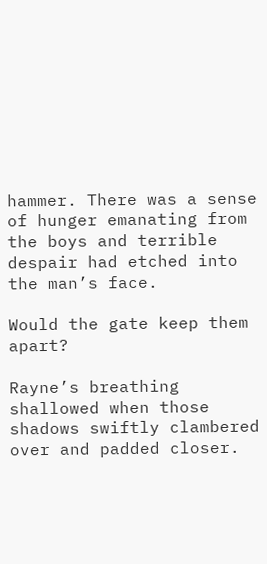hammer. There was a sense of hunger emanating from the boys and terrible despair had etched into the man’s face.

Would the gate keep them apart?

Rayne’s breathing shallowed when those shadows swiftly clambered over and padded closer.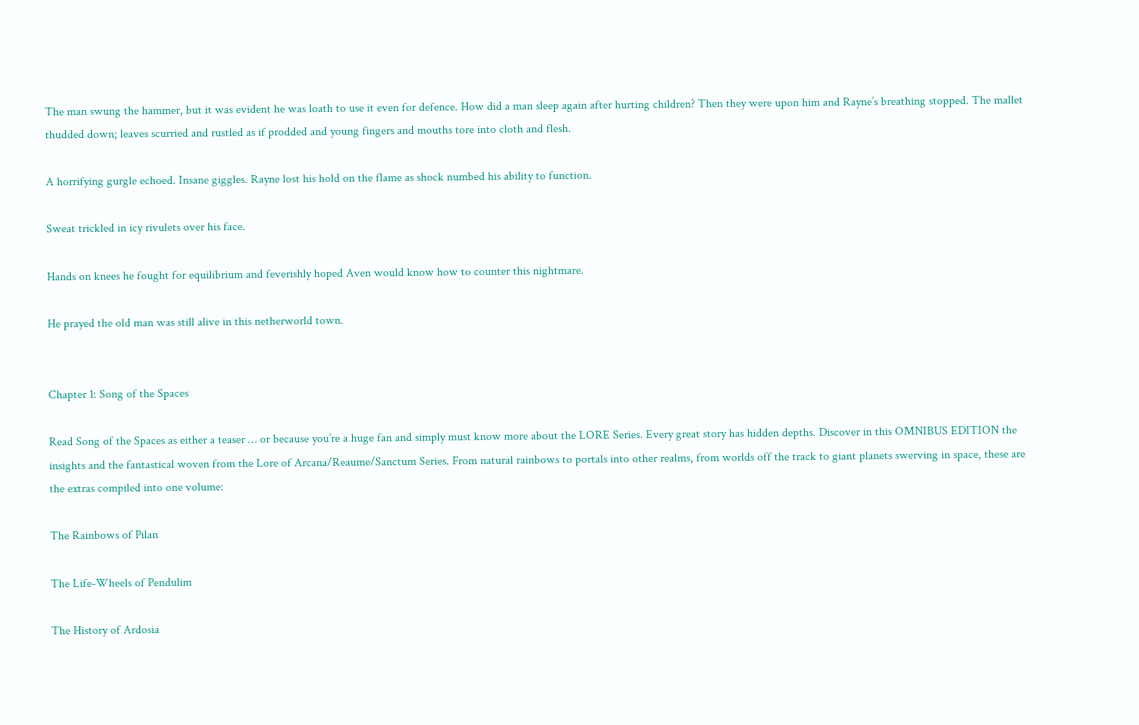The man swung the hammer, but it was evident he was loath to use it even for defence. How did a man sleep again after hurting children? Then they were upon him and Rayne’s breathing stopped. The mallet thudded down; leaves scurried and rustled as if prodded and young fingers and mouths tore into cloth and flesh.

A horrifying gurgle echoed. Insane giggles. Rayne lost his hold on the flame as shock numbed his ability to function.

Sweat trickled in icy rivulets over his face.

Hands on knees he fought for equilibrium and feverishly hoped Aven would know how to counter this nightmare.

He prayed the old man was still alive in this netherworld town.


Chapter 1: Song of the Spaces

Read Song of the Spaces as either a teaser … or because you’re a huge fan and simply must know more about the LORE Series. Every great story has hidden depths. Discover in this OMNIBUS EDITION the insights and the fantastical woven from the Lore of Arcana/Reaume/Sanctum Series. From natural rainbows to portals into other realms, from worlds off the track to giant planets swerving in space, these are the extras compiled into one volume:

The Rainbows of Pilan

The Life-Wheels of Pendulim

The History of Ardosia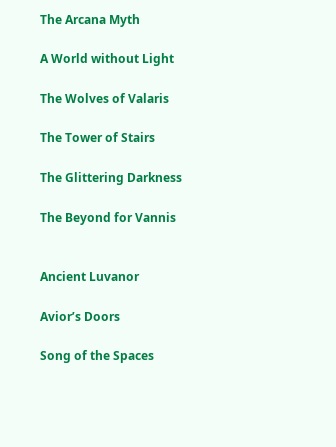The Arcana Myth

A World without Light

The Wolves of Valaris

The Tower of Stairs

The Glittering Darkness

The Beyond for Vannis


Ancient Luvanor

Avior’s Doors

Song of the Spaces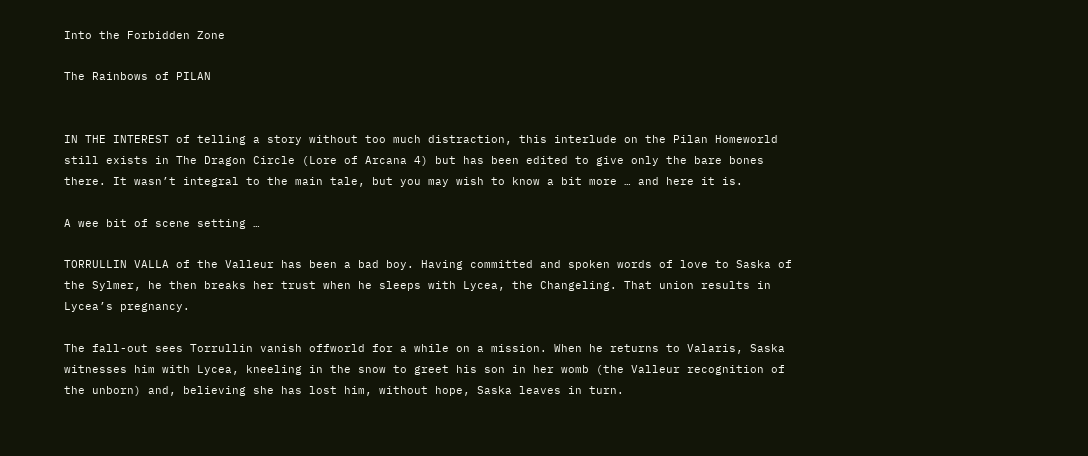Into the Forbidden Zone

The Rainbows of PILAN


IN THE INTEREST of telling a story without too much distraction, this interlude on the Pilan Homeworld still exists in The Dragon Circle (Lore of Arcana 4) but has been edited to give only the bare bones there. It wasn’t integral to the main tale, but you may wish to know a bit more … and here it is.

A wee bit of scene setting …

TORRULLIN VALLA of the Valleur has been a bad boy. Having committed and spoken words of love to Saska of the Sylmer, he then breaks her trust when he sleeps with Lycea, the Changeling. That union results in Lycea’s pregnancy.

The fall-out sees Torrullin vanish offworld for a while on a mission. When he returns to Valaris, Saska witnesses him with Lycea, kneeling in the snow to greet his son in her womb (the Valleur recognition of the unborn) and, believing she has lost him, without hope, Saska leaves in turn.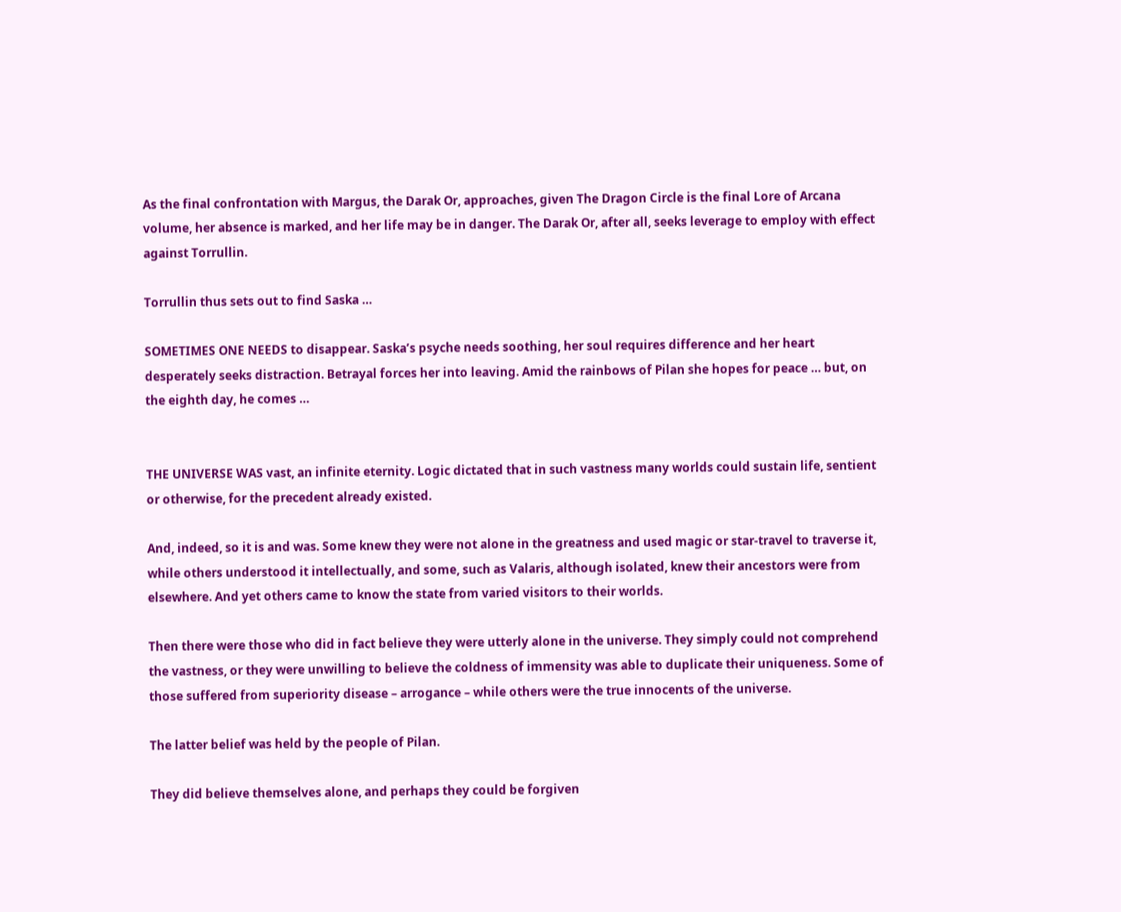As the final confrontation with Margus, the Darak Or, approaches, given The Dragon Circle is the final Lore of Arcana volume, her absence is marked, and her life may be in danger. The Darak Or, after all, seeks leverage to employ with effect against Torrullin.

Torrullin thus sets out to find Saska …

SOMETIMES ONE NEEDS to disappear. Saska’s psyche needs soothing, her soul requires difference and her heart desperately seeks distraction. Betrayal forces her into leaving. Amid the rainbows of Pilan she hopes for peace … but, on the eighth day, he comes …


THE UNIVERSE WAS vast, an infinite eternity. Logic dictated that in such vastness many worlds could sustain life, sentient or otherwise, for the precedent already existed.

And, indeed, so it is and was. Some knew they were not alone in the greatness and used magic or star-travel to traverse it, while others understood it intellectually, and some, such as Valaris, although isolated, knew their ancestors were from elsewhere. And yet others came to know the state from varied visitors to their worlds.

Then there were those who did in fact believe they were utterly alone in the universe. They simply could not comprehend the vastness, or they were unwilling to believe the coldness of immensity was able to duplicate their uniqueness. Some of those suffered from superiority disease – arrogance – while others were the true innocents of the universe.

The latter belief was held by the people of Pilan.

They did believe themselves alone, and perhaps they could be forgiven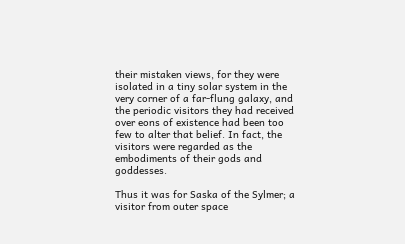their mistaken views, for they were isolated in a tiny solar system in the very corner of a far-flung galaxy, and the periodic visitors they had received over eons of existence had been too few to alter that belief. In fact, the visitors were regarded as the embodiments of their gods and goddesses.

Thus it was for Saska of the Sylmer; a visitor from outer space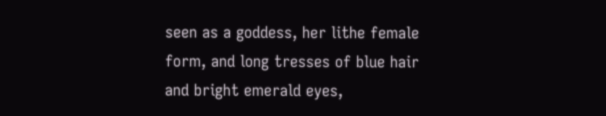seen as a goddess, her lithe female form, and long tresses of blue hair and bright emerald eyes,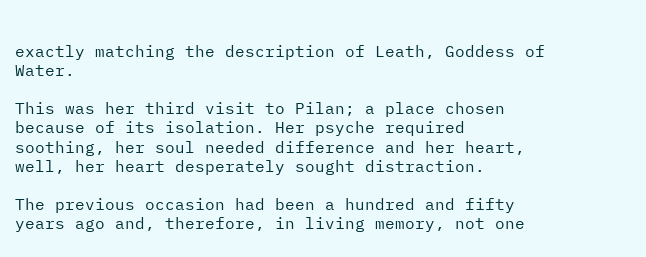exactly matching the description of Leath, Goddess of Water.

This was her third visit to Pilan; a place chosen because of its isolation. Her psyche required soothing, her soul needed difference and her heart, well, her heart desperately sought distraction.

The previous occasion had been a hundred and fifty years ago and, therefore, in living memory, not one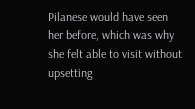Pilanese would have seen her before, which was why she felt able to visit without upsetting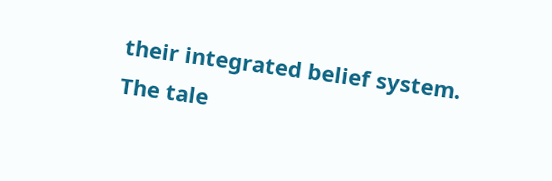their integrated belief system. The tale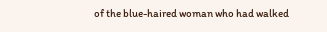of the blue-haired woman who had walked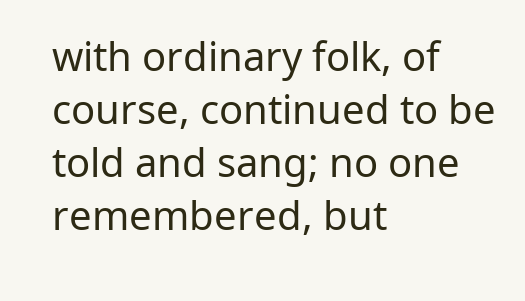with ordinary folk, of course, continued to be told and sang; no one remembered, but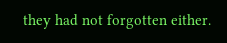they had not forgotten either.